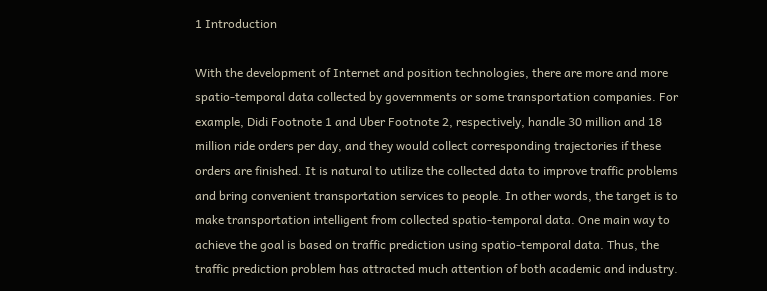1 Introduction

With the development of Internet and position technologies, there are more and more spatio-temporal data collected by governments or some transportation companies. For example, Didi Footnote 1 and Uber Footnote 2, respectively, handle 30 million and 18 million ride orders per day, and they would collect corresponding trajectories if these orders are finished. It is natural to utilize the collected data to improve traffic problems and bring convenient transportation services to people. In other words, the target is to make transportation intelligent from collected spatio-temporal data. One main way to achieve the goal is based on traffic prediction using spatio-temporal data. Thus, the traffic prediction problem has attracted much attention of both academic and industry.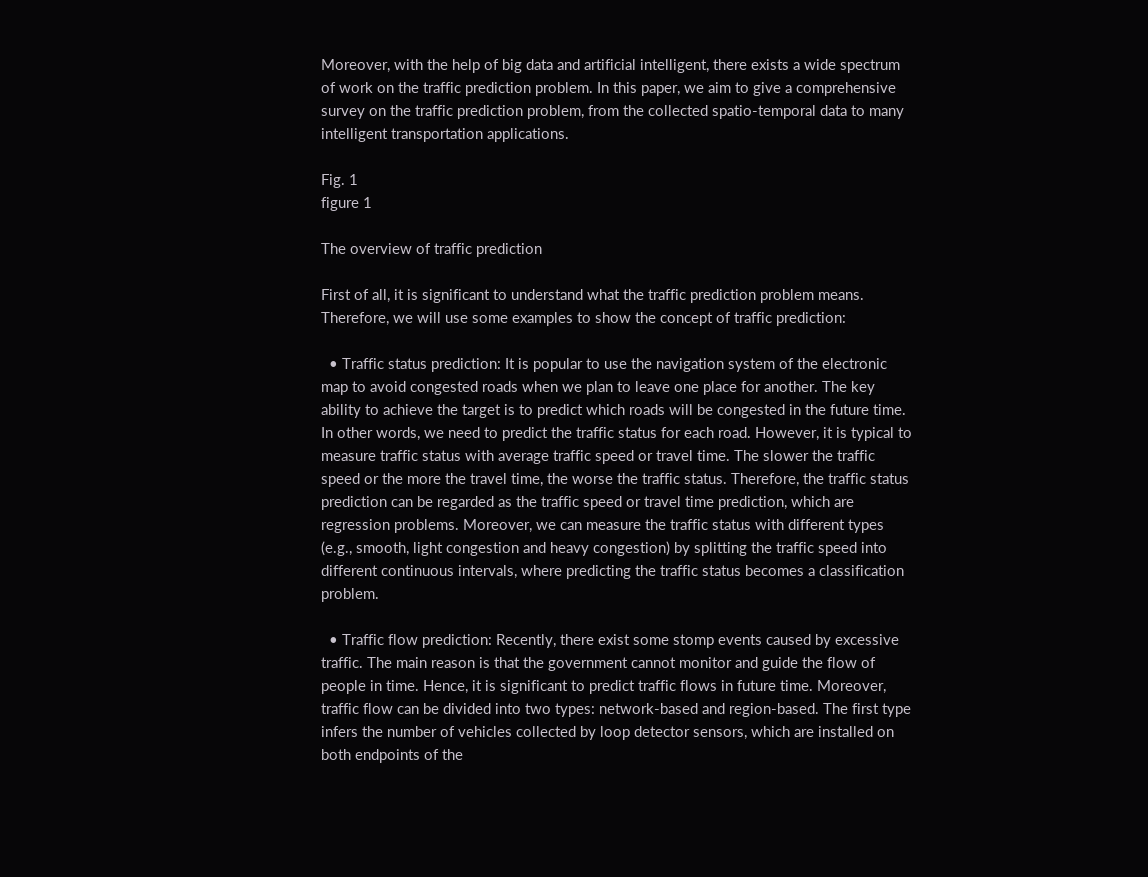Moreover, with the help of big data and artificial intelligent, there exists a wide spectrum of work on the traffic prediction problem. In this paper, we aim to give a comprehensive survey on the traffic prediction problem, from the collected spatio-temporal data to many intelligent transportation applications.

Fig. 1
figure 1

The overview of traffic prediction

First of all, it is significant to understand what the traffic prediction problem means. Therefore, we will use some examples to show the concept of traffic prediction:

  • Traffic status prediction: It is popular to use the navigation system of the electronic map to avoid congested roads when we plan to leave one place for another. The key ability to achieve the target is to predict which roads will be congested in the future time. In other words, we need to predict the traffic status for each road. However, it is typical to measure traffic status with average traffic speed or travel time. The slower the traffic speed or the more the travel time, the worse the traffic status. Therefore, the traffic status prediction can be regarded as the traffic speed or travel time prediction, which are regression problems. Moreover, we can measure the traffic status with different types (e.g., smooth, light congestion and heavy congestion) by splitting the traffic speed into different continuous intervals, where predicting the traffic status becomes a classification problem.

  • Traffic flow prediction: Recently, there exist some stomp events caused by excessive traffic. The main reason is that the government cannot monitor and guide the flow of people in time. Hence, it is significant to predict traffic flows in future time. Moreover, traffic flow can be divided into two types: network-based and region-based. The first type infers the number of vehicles collected by loop detector sensors, which are installed on both endpoints of the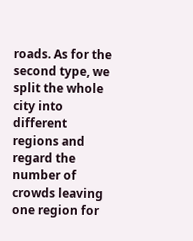roads. As for the second type, we split the whole city into different regions and regard the number of crowds leaving one region for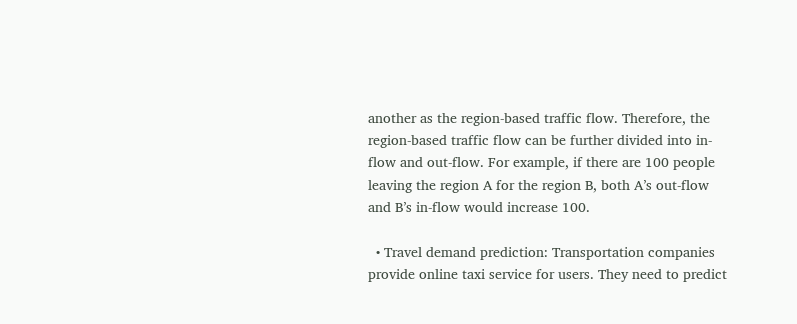another as the region-based traffic flow. Therefore, the region-based traffic flow can be further divided into in-flow and out-flow. For example, if there are 100 people leaving the region A for the region B, both A’s out-flow and B’s in-flow would increase 100.

  • Travel demand prediction: Transportation companies provide online taxi service for users. They need to predict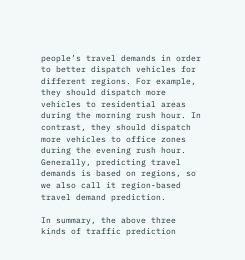people’s travel demands in order to better dispatch vehicles for different regions. For example, they should dispatch more vehicles to residential areas during the morning rush hour. In contrast, they should dispatch more vehicles to office zones during the evening rush hour. Generally, predicting travel demands is based on regions, so we also call it region-based travel demand prediction.

In summary, the above three kinds of traffic prediction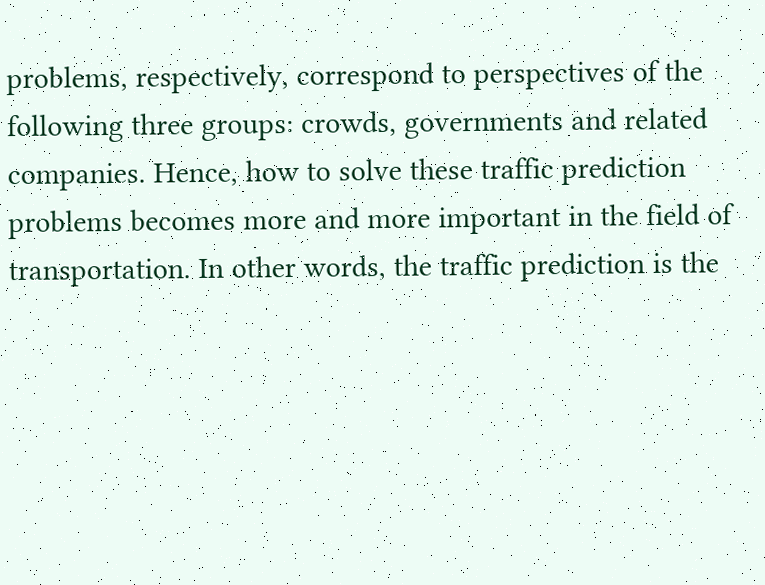problems, respectively, correspond to perspectives of the following three groups: crowds, governments and related companies. Hence, how to solve these traffic prediction problems becomes more and more important in the field of transportation. In other words, the traffic prediction is the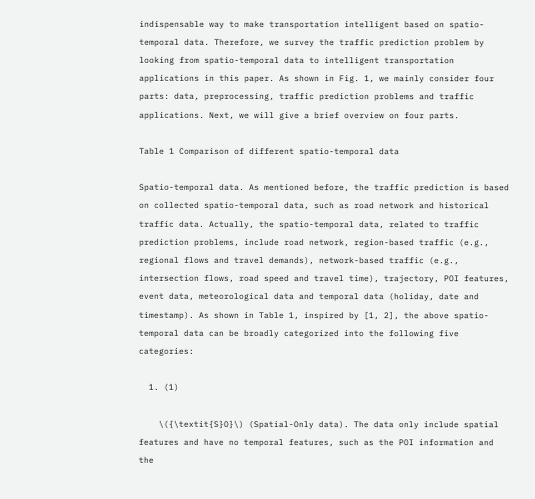indispensable way to make transportation intelligent based on spatio-temporal data. Therefore, we survey the traffic prediction problem by looking from spatio-temporal data to intelligent transportation applications in this paper. As shown in Fig. 1, we mainly consider four parts: data, preprocessing, traffic prediction problems and traffic applications. Next, we will give a brief overview on four parts.

Table 1 Comparison of different spatio-temporal data

Spatio-temporal data. As mentioned before, the traffic prediction is based on collected spatio-temporal data, such as road network and historical traffic data. Actually, the spatio-temporal data, related to traffic prediction problems, include road network, region-based traffic (e.g., regional flows and travel demands), network-based traffic (e.g., intersection flows, road speed and travel time), trajectory, POI features, event data, meteorological data and temporal data (holiday, date and timestamp). As shown in Table 1, inspired by [1, 2], the above spatio-temporal data can be broadly categorized into the following five categories:

  1. (1)

    \({\textit{S}O}\) (Spatial-Only data). The data only include spatial features and have no temporal features, such as the POI information and the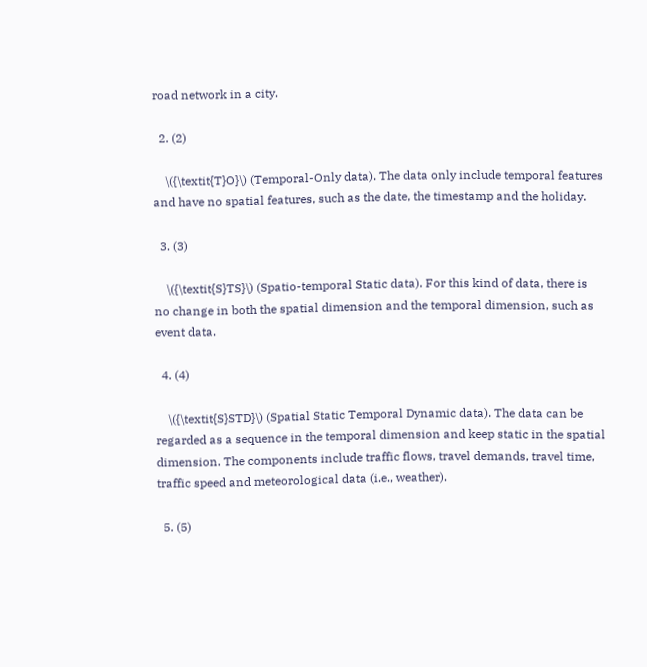road network in a city.

  2. (2)

    \({\textit{T}O}\) (Temporal-Only data). The data only include temporal features and have no spatial features, such as the date, the timestamp and the holiday.

  3. (3)

    \({\textit{S}TS}\) (Spatio-temporal Static data). For this kind of data, there is no change in both the spatial dimension and the temporal dimension, such as event data.

  4. (4)

    \({\textit{S}STD}\) (Spatial Static Temporal Dynamic data). The data can be regarded as a sequence in the temporal dimension and keep static in the spatial dimension. The components include traffic flows, travel demands, travel time, traffic speed and meteorological data (i.e., weather).

  5. (5)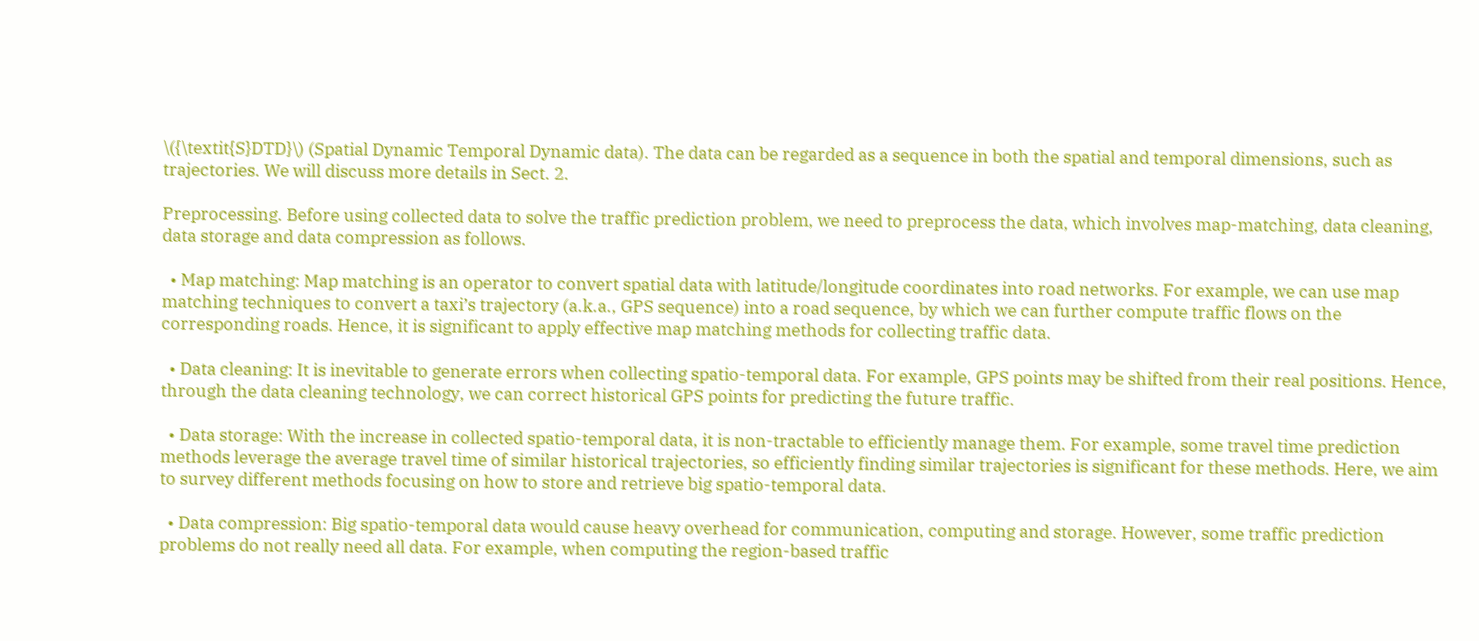\({\textit{S}DTD}\) (Spatial Dynamic Temporal Dynamic data). The data can be regarded as a sequence in both the spatial and temporal dimensions, such as trajectories. We will discuss more details in Sect. 2.

Preprocessing. Before using collected data to solve the traffic prediction problem, we need to preprocess the data, which involves map-matching, data cleaning, data storage and data compression as follows.

  • Map matching: Map matching is an operator to convert spatial data with latitude/longitude coordinates into road networks. For example, we can use map matching techniques to convert a taxi’s trajectory (a.k.a., GPS sequence) into a road sequence, by which we can further compute traffic flows on the corresponding roads. Hence, it is significant to apply effective map matching methods for collecting traffic data.

  • Data cleaning: It is inevitable to generate errors when collecting spatio-temporal data. For example, GPS points may be shifted from their real positions. Hence, through the data cleaning technology, we can correct historical GPS points for predicting the future traffic.

  • Data storage: With the increase in collected spatio-temporal data, it is non-tractable to efficiently manage them. For example, some travel time prediction methods leverage the average travel time of similar historical trajectories, so efficiently finding similar trajectories is significant for these methods. Here, we aim to survey different methods focusing on how to store and retrieve big spatio-temporal data.

  • Data compression: Big spatio-temporal data would cause heavy overhead for communication, computing and storage. However, some traffic prediction problems do not really need all data. For example, when computing the region-based traffic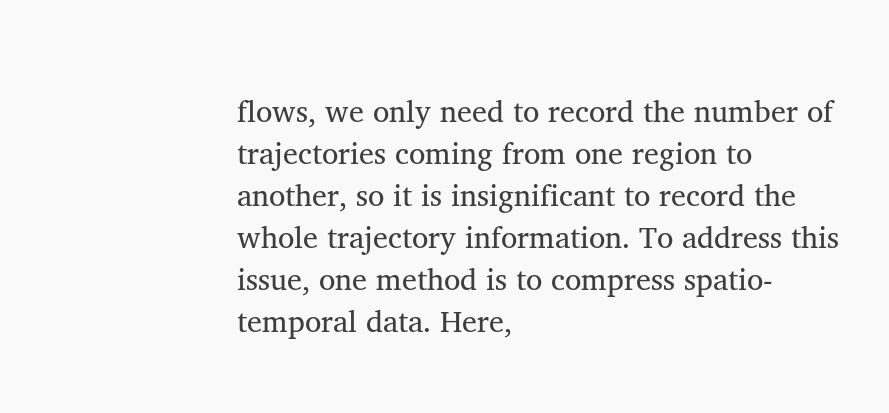flows, we only need to record the number of trajectories coming from one region to another, so it is insignificant to record the whole trajectory information. To address this issue, one method is to compress spatio-temporal data. Here,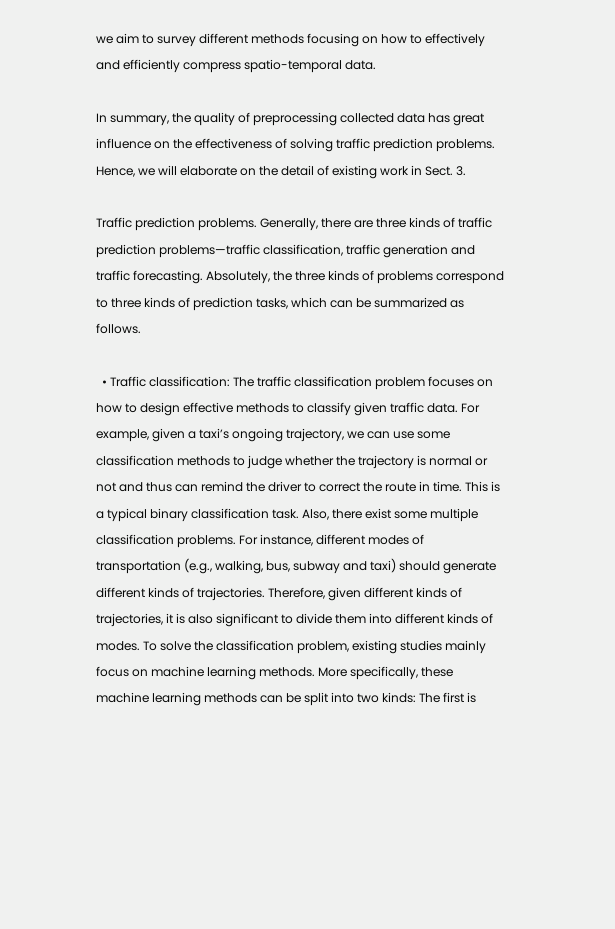we aim to survey different methods focusing on how to effectively and efficiently compress spatio-temporal data.

In summary, the quality of preprocessing collected data has great influence on the effectiveness of solving traffic prediction problems. Hence, we will elaborate on the detail of existing work in Sect. 3.

Traffic prediction problems. Generally, there are three kinds of traffic prediction problems—traffic classification, traffic generation and traffic forecasting. Absolutely, the three kinds of problems correspond to three kinds of prediction tasks, which can be summarized as follows.

  • Traffic classification: The traffic classification problem focuses on how to design effective methods to classify given traffic data. For example, given a taxi’s ongoing trajectory, we can use some classification methods to judge whether the trajectory is normal or not and thus can remind the driver to correct the route in time. This is a typical binary classification task. Also, there exist some multiple classification problems. For instance, different modes of transportation (e.g., walking, bus, subway and taxi) should generate different kinds of trajectories. Therefore, given different kinds of trajectories, it is also significant to divide them into different kinds of modes. To solve the classification problem, existing studies mainly focus on machine learning methods. More specifically, these machine learning methods can be split into two kinds: The first is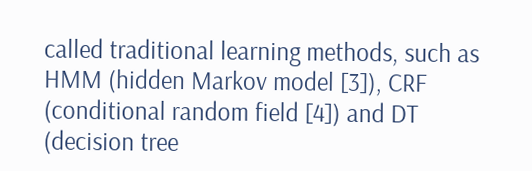called traditional learning methods, such as HMM (hidden Markov model [3]), CRF (conditional random field [4]) and DT (decision tree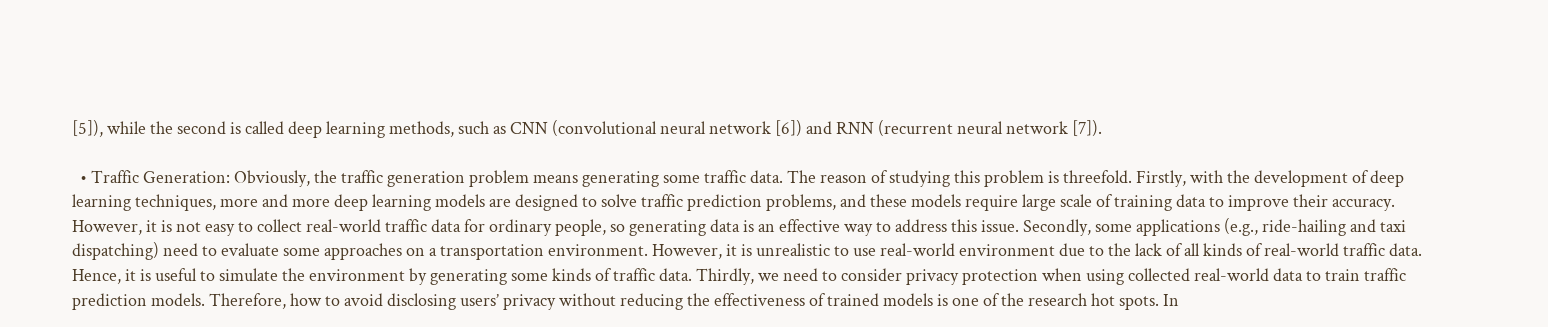[5]), while the second is called deep learning methods, such as CNN (convolutional neural network [6]) and RNN (recurrent neural network [7]).

  • Traffic Generation: Obviously, the traffic generation problem means generating some traffic data. The reason of studying this problem is threefold. Firstly, with the development of deep learning techniques, more and more deep learning models are designed to solve traffic prediction problems, and these models require large scale of training data to improve their accuracy. However, it is not easy to collect real-world traffic data for ordinary people, so generating data is an effective way to address this issue. Secondly, some applications (e.g., ride-hailing and taxi dispatching) need to evaluate some approaches on a transportation environment. However, it is unrealistic to use real-world environment due to the lack of all kinds of real-world traffic data. Hence, it is useful to simulate the environment by generating some kinds of traffic data. Thirdly, we need to consider privacy protection when using collected real-world data to train traffic prediction models. Therefore, how to avoid disclosing users’ privacy without reducing the effectiveness of trained models is one of the research hot spots. In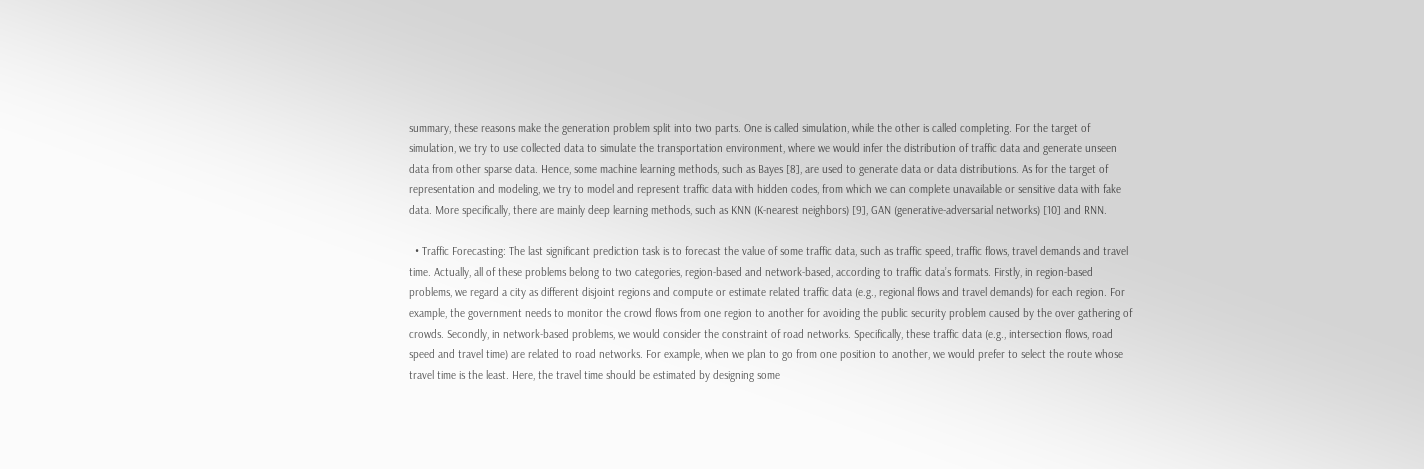summary, these reasons make the generation problem split into two parts. One is called simulation, while the other is called completing. For the target of simulation, we try to use collected data to simulate the transportation environment, where we would infer the distribution of traffic data and generate unseen data from other sparse data. Hence, some machine learning methods, such as Bayes [8], are used to generate data or data distributions. As for the target of representation and modeling, we try to model and represent traffic data with hidden codes, from which we can complete unavailable or sensitive data with fake data. More specifically, there are mainly deep learning methods, such as KNN (K-nearest neighbors) [9], GAN (generative-adversarial networks) [10] and RNN.

  • Traffic Forecasting: The last significant prediction task is to forecast the value of some traffic data, such as traffic speed, traffic flows, travel demands and travel time. Actually, all of these problems belong to two categories, region-based and network-based, according to traffic data’s formats. Firstly, in region-based problems, we regard a city as different disjoint regions and compute or estimate related traffic data (e.g., regional flows and travel demands) for each region. For example, the government needs to monitor the crowd flows from one region to another for avoiding the public security problem caused by the over gathering of crowds. Secondly, in network-based problems, we would consider the constraint of road networks. Specifically, these traffic data (e.g., intersection flows, road speed and travel time) are related to road networks. For example, when we plan to go from one position to another, we would prefer to select the route whose travel time is the least. Here, the travel time should be estimated by designing some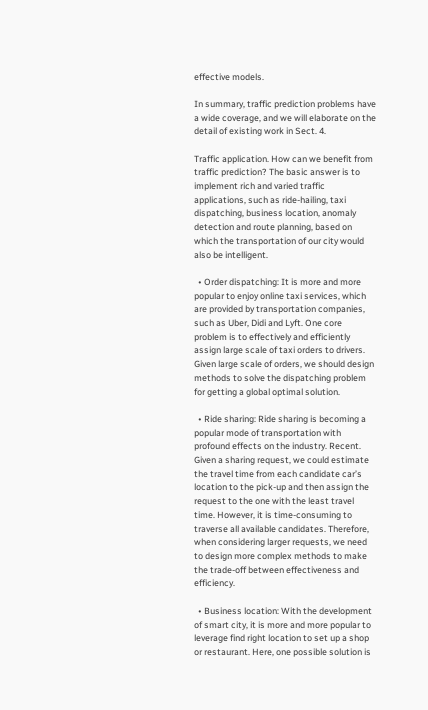effective models.

In summary, traffic prediction problems have a wide coverage, and we will elaborate on the detail of existing work in Sect. 4.

Traffic application. How can we benefit from traffic prediction? The basic answer is to implement rich and varied traffic applications, such as ride-hailing, taxi dispatching, business location, anomaly detection and route planning, based on which the transportation of our city would also be intelligent.

  • Order dispatching: It is more and more popular to enjoy online taxi services, which are provided by transportation companies, such as Uber, Didi and Lyft. One core problem is to effectively and efficiently assign large scale of taxi orders to drivers. Given large scale of orders, we should design methods to solve the dispatching problem for getting a global optimal solution.

  • Ride sharing: Ride sharing is becoming a popular mode of transportation with profound effects on the industry. Recent. Given a sharing request, we could estimate the travel time from each candidate car’s location to the pick-up and then assign the request to the one with the least travel time. However, it is time-consuming to traverse all available candidates. Therefore, when considering larger requests, we need to design more complex methods to make the trade-off between effectiveness and efficiency.

  • Business location: With the development of smart city, it is more and more popular to leverage find right location to set up a shop or restaurant. Here, one possible solution is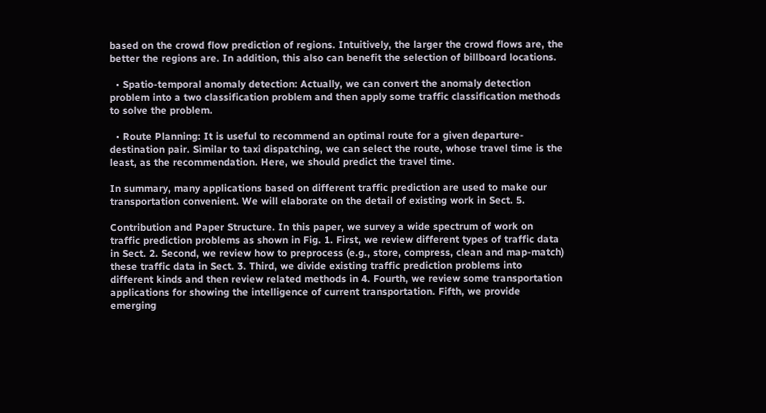based on the crowd flow prediction of regions. Intuitively, the larger the crowd flows are, the better the regions are. In addition, this also can benefit the selection of billboard locations.

  • Spatio-temporal anomaly detection: Actually, we can convert the anomaly detection problem into a two classification problem and then apply some traffic classification methods to solve the problem.

  • Route Planning: It is useful to recommend an optimal route for a given departure-destination pair. Similar to taxi dispatching, we can select the route, whose travel time is the least, as the recommendation. Here, we should predict the travel time.

In summary, many applications based on different traffic prediction are used to make our transportation convenient. We will elaborate on the detail of existing work in Sect. 5.

Contribution and Paper Structure. In this paper, we survey a wide spectrum of work on traffic prediction problems as shown in Fig. 1. First, we review different types of traffic data in Sect. 2. Second, we review how to preprocess (e.g., store, compress, clean and map-match) these traffic data in Sect. 3. Third, we divide existing traffic prediction problems into different kinds and then review related methods in 4. Fourth, we review some transportation applications for showing the intelligence of current transportation. Fifth, we provide emerging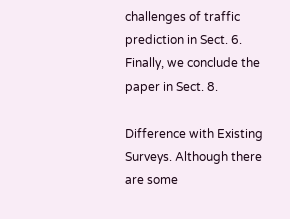challenges of traffic prediction in Sect. 6. Finally, we conclude the paper in Sect. 8.

Difference with Existing Surveys. Although there are some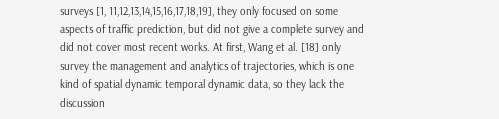surveys [1, 11,12,13,14,15,16,17,18,19], they only focused on some aspects of traffic prediction, but did not give a complete survey and did not cover most recent works. At first, Wang et al. [18] only survey the management and analytics of trajectories, which is one kind of spatial dynamic temporal dynamic data, so they lack the discussion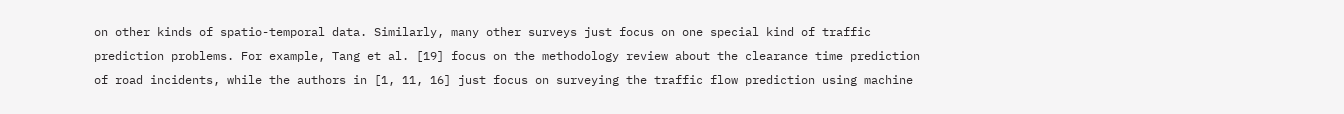on other kinds of spatio-temporal data. Similarly, many other surveys just focus on one special kind of traffic prediction problems. For example, Tang et al. [19] focus on the methodology review about the clearance time prediction of road incidents, while the authors in [1, 11, 16] just focus on surveying the traffic flow prediction using machine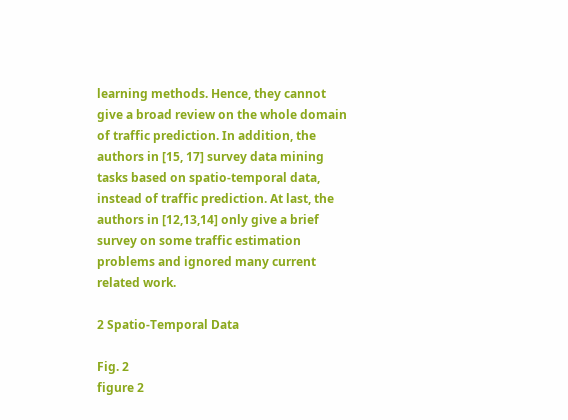learning methods. Hence, they cannot give a broad review on the whole domain of traffic prediction. In addition, the authors in [15, 17] survey data mining tasks based on spatio-temporal data, instead of traffic prediction. At last, the authors in [12,13,14] only give a brief survey on some traffic estimation problems and ignored many current related work.

2 Spatio-Temporal Data

Fig. 2
figure 2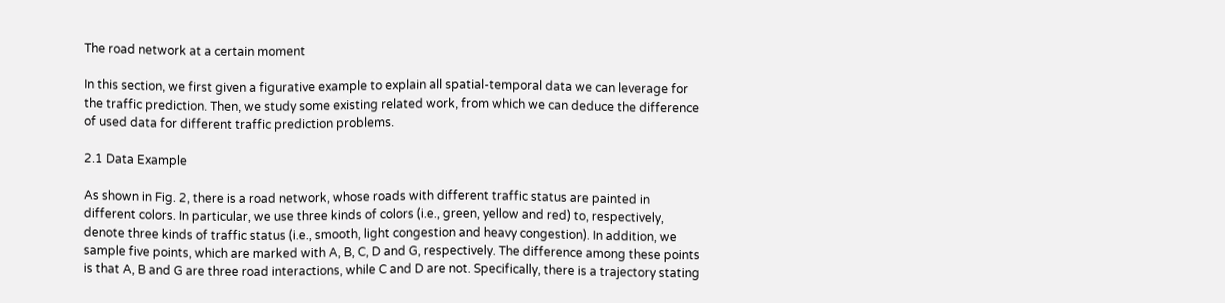The road network at a certain moment

In this section, we first given a figurative example to explain all spatial-temporal data we can leverage for the traffic prediction. Then, we study some existing related work, from which we can deduce the difference of used data for different traffic prediction problems.

2.1 Data Example

As shown in Fig. 2, there is a road network, whose roads with different traffic status are painted in different colors. In particular, we use three kinds of colors (i.e., green, yellow and red) to, respectively, denote three kinds of traffic status (i.e., smooth, light congestion and heavy congestion). In addition, we sample five points, which are marked with A, B, C, D and G, respectively. The difference among these points is that A, B and G are three road interactions, while C and D are not. Specifically, there is a trajectory stating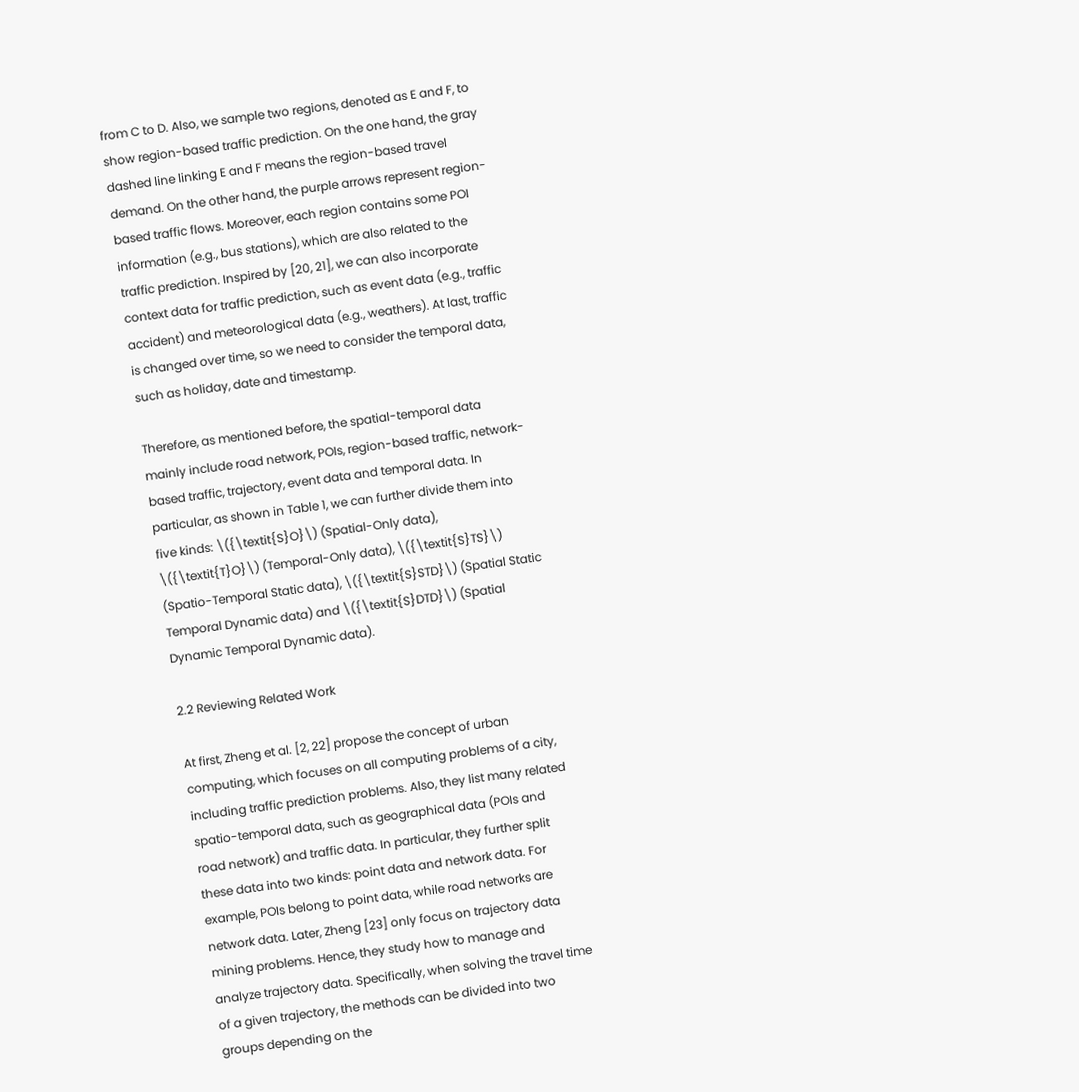from C to D. Also, we sample two regions, denoted as E and F, to show region-based traffic prediction. On the one hand, the gray dashed line linking E and F means the region-based travel demand. On the other hand, the purple arrows represent region-based traffic flows. Moreover, each region contains some POI information (e.g., bus stations), which are also related to the traffic prediction. Inspired by [20, 21], we can also incorporate context data for traffic prediction, such as event data (e.g., traffic accident) and meteorological data (e.g., weathers). At last, traffic is changed over time, so we need to consider the temporal data, such as holiday, date and timestamp.

Therefore, as mentioned before, the spatial-temporal data mainly include road network, POIs, region-based traffic, network-based traffic, trajectory, event data and temporal data. In particular, as shown in Table 1, we can further divide them into five kinds: \({\textit{S}O}\) (Spatial-Only data), \({\textit{T}O}\) (Temporal-Only data), \({\textit{S}TS}\) (Spatio-Temporal Static data), \({\textit{S}STD}\) (Spatial Static Temporal Dynamic data) and \({\textit{S}DTD}\) (Spatial Dynamic Temporal Dynamic data).

2.2 Reviewing Related Work

At first, Zheng et al. [2, 22] propose the concept of urban computing, which focuses on all computing problems of a city, including traffic prediction problems. Also, they list many related spatio-temporal data, such as geographical data (POIs and road network) and traffic data. In particular, they further split these data into two kinds: point data and network data. For example, POIs belong to point data, while road networks are network data. Later, Zheng [23] only focus on trajectory data mining problems. Hence, they study how to manage and analyze trajectory data. Specifically, when solving the travel time of a given trajectory, the methods can be divided into two groups depending on the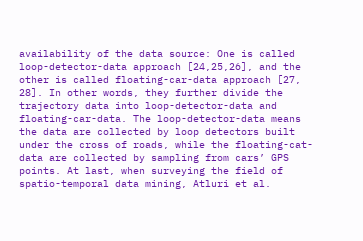availability of the data source: One is called loop-detector-data approach [24,25,26], and the other is called floating-car-data approach [27, 28]. In other words, they further divide the trajectory data into loop-detector-data and floating-car-data. The loop-detector-data means the data are collected by loop detectors built under the cross of roads, while the floating-cat-data are collected by sampling from cars’ GPS points. At last, when surveying the field of spatio-temporal data mining, Atluri et al.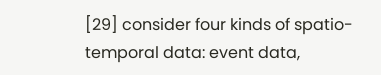[29] consider four kinds of spatio-temporal data: event data,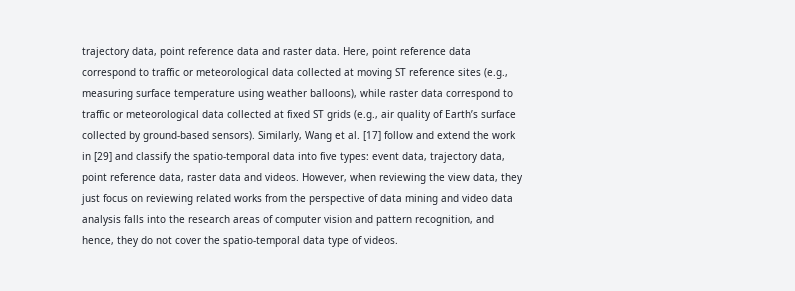trajectory data, point reference data and raster data. Here, point reference data correspond to traffic or meteorological data collected at moving ST reference sites (e.g., measuring surface temperature using weather balloons), while raster data correspond to traffic or meteorological data collected at fixed ST grids (e.g., air quality of Earth’s surface collected by ground-based sensors). Similarly, Wang et al. [17] follow and extend the work in [29] and classify the spatio-temporal data into five types: event data, trajectory data, point reference data, raster data and videos. However, when reviewing the view data, they just focus on reviewing related works from the perspective of data mining and video data analysis falls into the research areas of computer vision and pattern recognition, and hence, they do not cover the spatio-temporal data type of videos.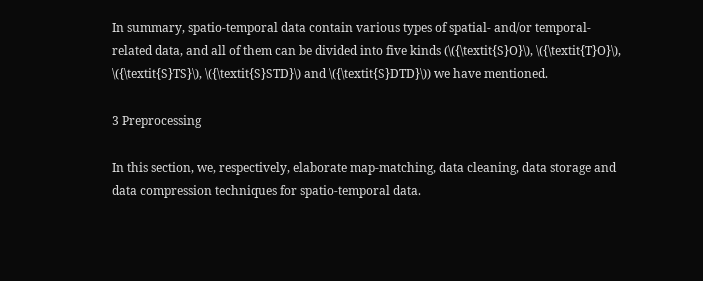In summary, spatio-temporal data contain various types of spatial- and/or temporal-related data, and all of them can be divided into five kinds (\({\textit{S}O}\), \({\textit{T}O}\), \({\textit{S}TS}\), \({\textit{S}STD}\) and \({\textit{S}DTD}\)) we have mentioned.

3 Preprocessing

In this section, we, respectively, elaborate map-matching, data cleaning, data storage and data compression techniques for spatio-temporal data.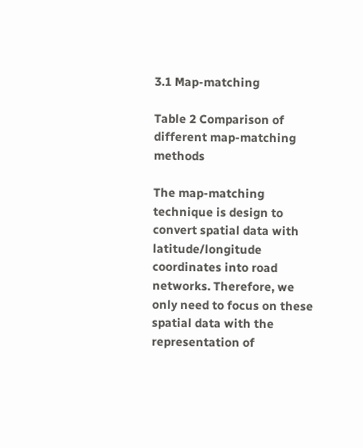3.1 Map-matching

Table 2 Comparison of different map-matching methods

The map-matching technique is design to convert spatial data with latitude/longitude coordinates into road networks. Therefore, we only need to focus on these spatial data with the representation of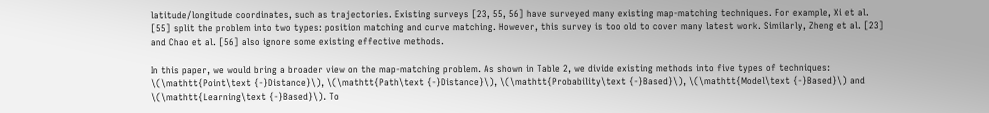latitude/longitude coordinates, such as trajectories. Existing surveys [23, 55, 56] have surveyed many existing map-matching techniques. For example, Xi et al. [55] split the problem into two types: position matching and curve matching. However, this survey is too old to cover many latest work. Similarly, Zheng et al. [23] and Chao et al. [56] also ignore some existing effective methods.

In this paper, we would bring a broader view on the map-matching problem. As shown in Table 2, we divide existing methods into five types of techniques: \(\mathtt{Point\text {-}Distance}\), \(\mathtt{Path\text {-}Distance}\), \(\mathtt{Probability\text {-}Based}\), \(\mathtt{Model\text {-}Based}\) and \(\mathtt{Learning\text {-}Based}\). To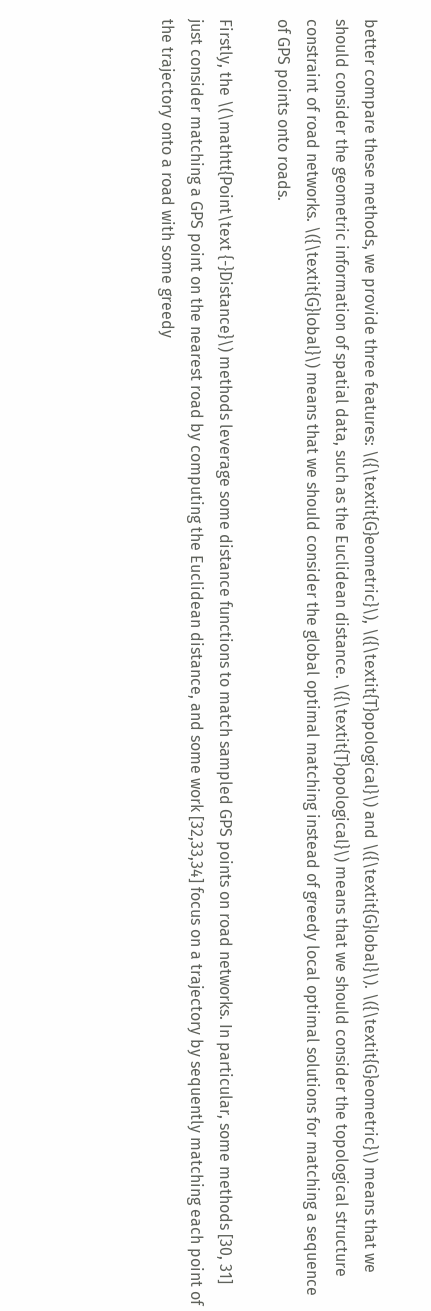better compare these methods, we provide three features: \({\textit{G}eometric}\), \({\textit{T}opological}\) and \({\textit{G}lobal}\). \({\textit{G}eometric}\) means that we should consider the geometric information of spatial data, such as the Euclidean distance. \({\textit{T}opological}\) means that we should consider the topological structure constraint of road networks. \({\textit{G}lobal}\) means that we should consider the global optimal matching instead of greedy local optimal solutions for matching a sequence of GPS points onto roads.

Firstly, the \(\mathtt{Point\text {-}Distance}\) methods leverage some distance functions to match sampled GPS points on road networks. In particular, some methods [30, 31] just consider matching a GPS point on the nearest road by computing the Euclidean distance, and some work [32,33,34] focus on a trajectory by sequently matching each point of the trajectory onto a road with some greedy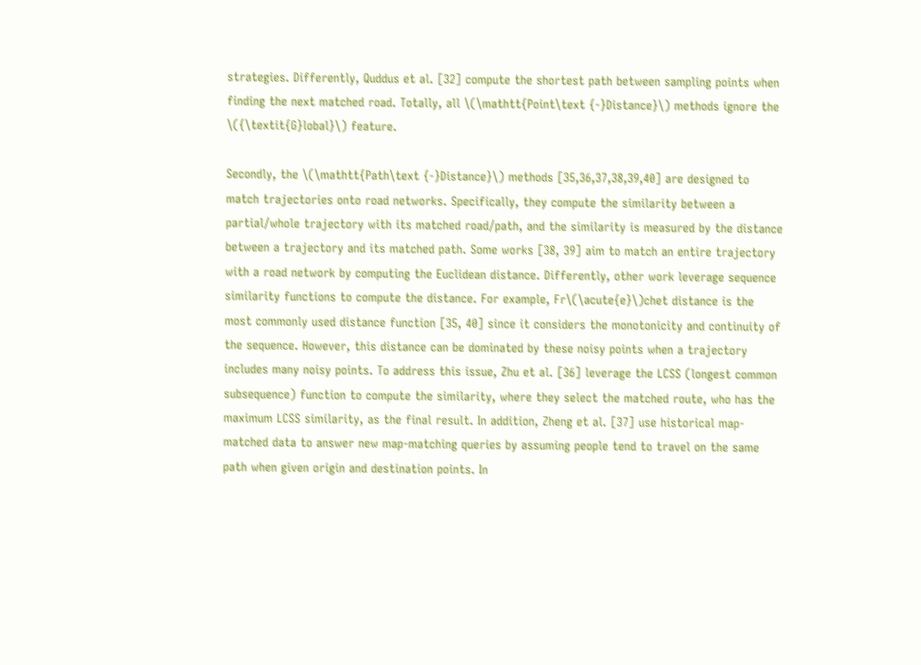strategies. Differently, Quddus et al. [32] compute the shortest path between sampling points when finding the next matched road. Totally, all \(\mathtt{Point\text {-}Distance}\) methods ignore the \({\textit{G}lobal}\) feature.

Secondly, the \(\mathtt{Path\text {-}Distance}\) methods [35,36,37,38,39,40] are designed to match trajectories onto road networks. Specifically, they compute the similarity between a partial/whole trajectory with its matched road/path, and the similarity is measured by the distance between a trajectory and its matched path. Some works [38, 39] aim to match an entire trajectory with a road network by computing the Euclidean distance. Differently, other work leverage sequence similarity functions to compute the distance. For example, Fr\(\acute{e}\)chet distance is the most commonly used distance function [35, 40] since it considers the monotonicity and continuity of the sequence. However, this distance can be dominated by these noisy points when a trajectory includes many noisy points. To address this issue, Zhu et al. [36] leverage the LCSS (longest common subsequence) function to compute the similarity, where they select the matched route, who has the maximum LCSS similarity, as the final result. In addition, Zheng et al. [37] use historical map-matched data to answer new map-matching queries by assuming people tend to travel on the same path when given origin and destination points. In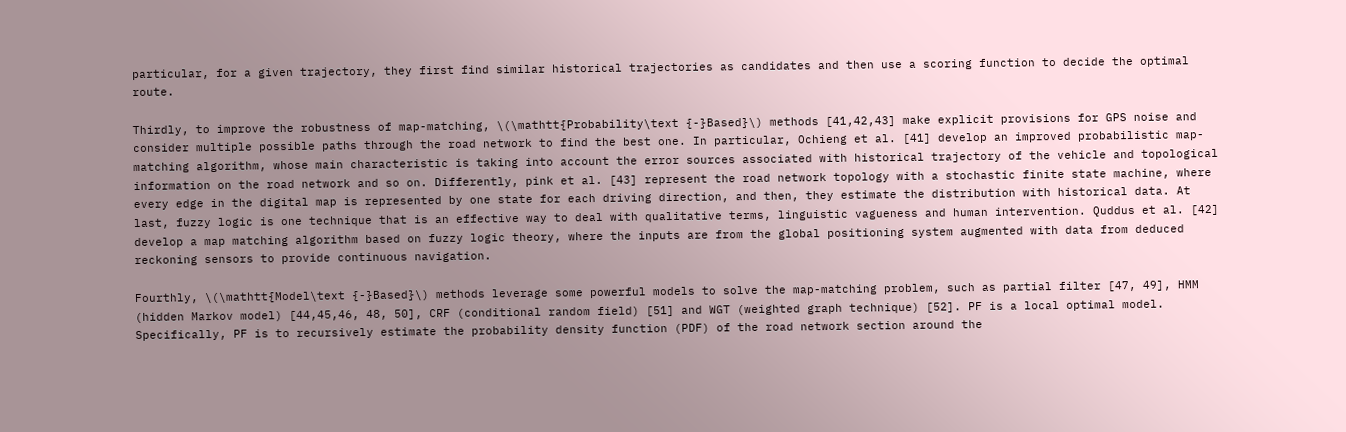particular, for a given trajectory, they first find similar historical trajectories as candidates and then use a scoring function to decide the optimal route.

Thirdly, to improve the robustness of map-matching, \(\mathtt{Probability\text {-}Based}\) methods [41,42,43] make explicit provisions for GPS noise and consider multiple possible paths through the road network to find the best one. In particular, Ochieng et al. [41] develop an improved probabilistic map-matching algorithm, whose main characteristic is taking into account the error sources associated with historical trajectory of the vehicle and topological information on the road network and so on. Differently, pink et al. [43] represent the road network topology with a stochastic finite state machine, where every edge in the digital map is represented by one state for each driving direction, and then, they estimate the distribution with historical data. At last, fuzzy logic is one technique that is an effective way to deal with qualitative terms, linguistic vagueness and human intervention. Quddus et al. [42] develop a map matching algorithm based on fuzzy logic theory, where the inputs are from the global positioning system augmented with data from deduced reckoning sensors to provide continuous navigation.

Fourthly, \(\mathtt{Model\text {-}Based}\) methods leverage some powerful models to solve the map-matching problem, such as partial filter [47, 49], HMM (hidden Markov model) [44,45,46, 48, 50], CRF (conditional random field) [51] and WGT (weighted graph technique) [52]. PF is a local optimal model. Specifically, PF is to recursively estimate the probability density function (PDF) of the road network section around the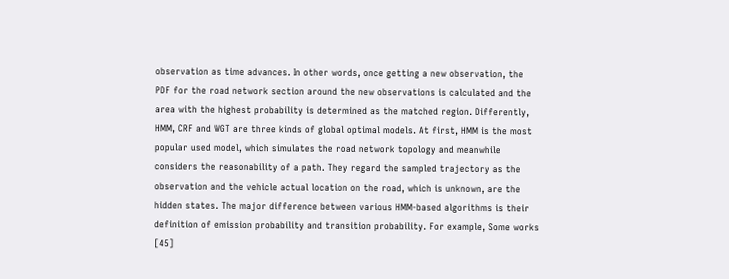observation as time advances. In other words, once getting a new observation, the PDF for the road network section around the new observations is calculated and the area with the highest probability is determined as the matched region. Differently, HMM, CRF and WGT are three kinds of global optimal models. At first, HMM is the most popular used model, which simulates the road network topology and meanwhile considers the reasonability of a path. They regard the sampled trajectory as the observation and the vehicle actual location on the road, which is unknown, are the hidden states. The major difference between various HMM-based algorithms is their definition of emission probability and transition probability. For example, Some works [45]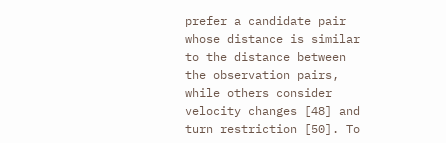prefer a candidate pair whose distance is similar to the distance between the observation pairs, while others consider velocity changes [48] and turn restriction [50]. To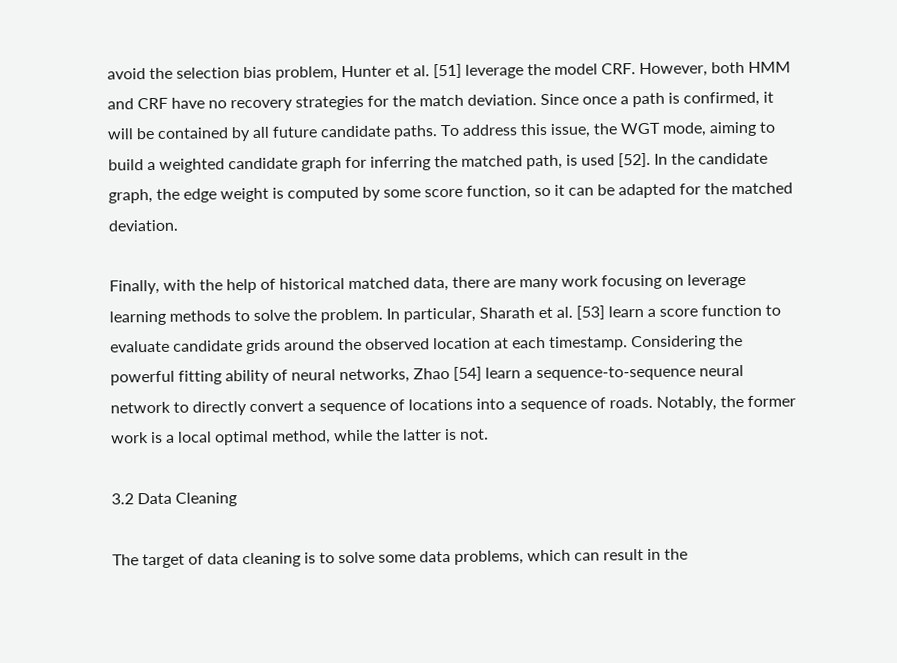avoid the selection bias problem, Hunter et al. [51] leverage the model CRF. However, both HMM and CRF have no recovery strategies for the match deviation. Since once a path is confirmed, it will be contained by all future candidate paths. To address this issue, the WGT mode, aiming to build a weighted candidate graph for inferring the matched path, is used [52]. In the candidate graph, the edge weight is computed by some score function, so it can be adapted for the matched deviation.

Finally, with the help of historical matched data, there are many work focusing on leverage learning methods to solve the problem. In particular, Sharath et al. [53] learn a score function to evaluate candidate grids around the observed location at each timestamp. Considering the powerful fitting ability of neural networks, Zhao [54] learn a sequence-to-sequence neural network to directly convert a sequence of locations into a sequence of roads. Notably, the former work is a local optimal method, while the latter is not.

3.2 Data Cleaning

The target of data cleaning is to solve some data problems, which can result in the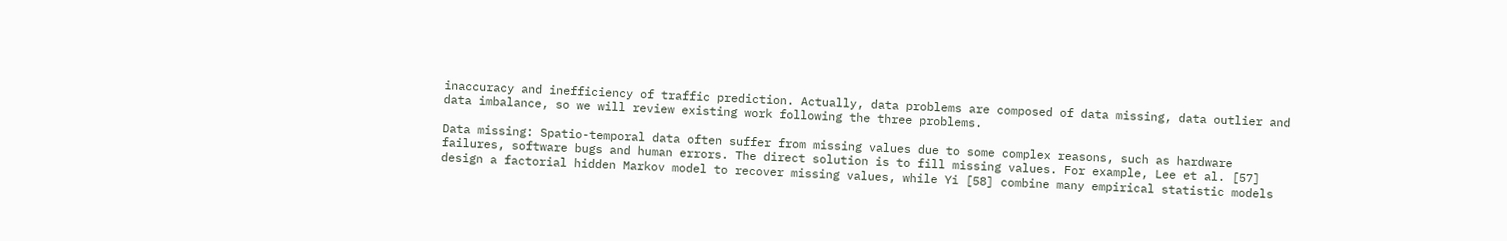inaccuracy and inefficiency of traffic prediction. Actually, data problems are composed of data missing, data outlier and data imbalance, so we will review existing work following the three problems.

Data missing: Spatio-temporal data often suffer from missing values due to some complex reasons, such as hardware failures, software bugs and human errors. The direct solution is to fill missing values. For example, Lee et al. [57] design a factorial hidden Markov model to recover missing values, while Yi [58] combine many empirical statistic models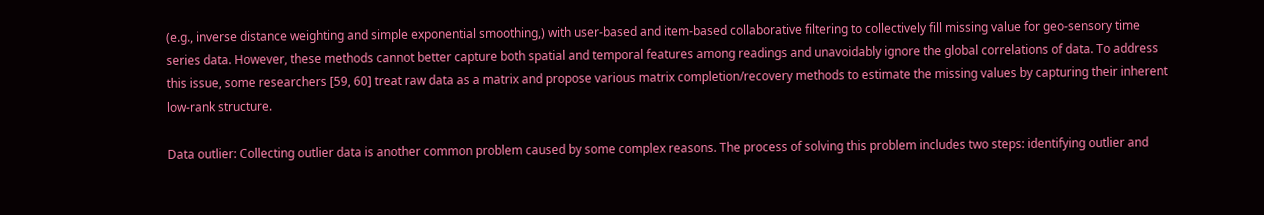(e.g., inverse distance weighting and simple exponential smoothing,) with user-based and item-based collaborative filtering to collectively fill missing value for geo-sensory time series data. However, these methods cannot better capture both spatial and temporal features among readings and unavoidably ignore the global correlations of data. To address this issue, some researchers [59, 60] treat raw data as a matrix and propose various matrix completion/recovery methods to estimate the missing values by capturing their inherent low-rank structure.

Data outlier: Collecting outlier data is another common problem caused by some complex reasons. The process of solving this problem includes two steps: identifying outlier and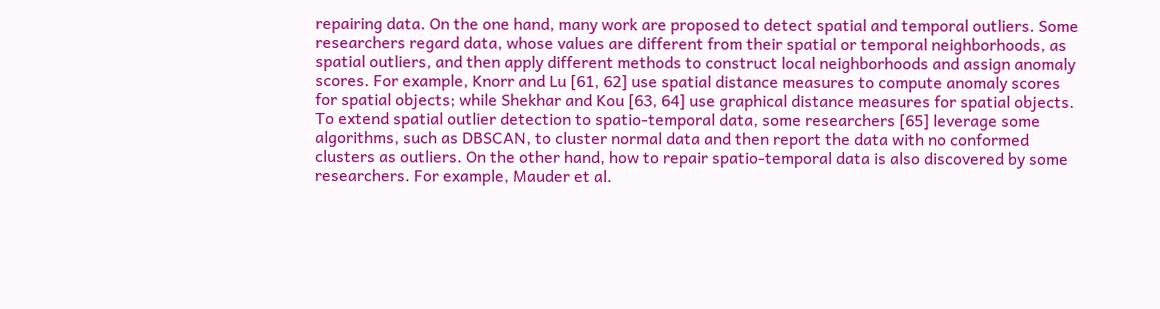repairing data. On the one hand, many work are proposed to detect spatial and temporal outliers. Some researchers regard data, whose values are different from their spatial or temporal neighborhoods, as spatial outliers, and then apply different methods to construct local neighborhoods and assign anomaly scores. For example, Knorr and Lu [61, 62] use spatial distance measures to compute anomaly scores for spatial objects; while Shekhar and Kou [63, 64] use graphical distance measures for spatial objects. To extend spatial outlier detection to spatio-temporal data, some researchers [65] leverage some algorithms, such as DBSCAN, to cluster normal data and then report the data with no conformed clusters as outliers. On the other hand, how to repair spatio-temporal data is also discovered by some researchers. For example, Mauder et al.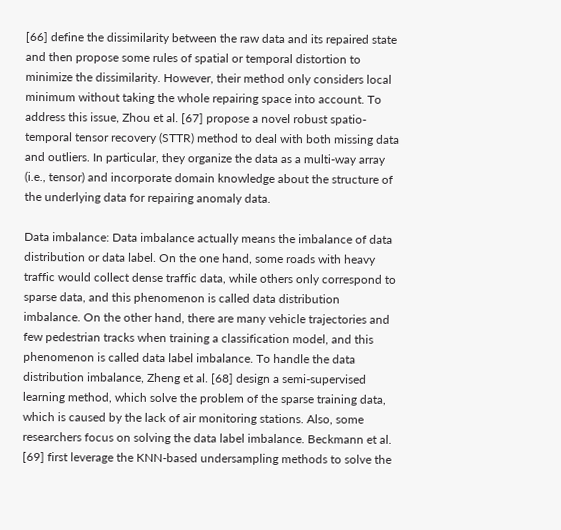[66] define the dissimilarity between the raw data and its repaired state and then propose some rules of spatial or temporal distortion to minimize the dissimilarity. However, their method only considers local minimum without taking the whole repairing space into account. To address this issue, Zhou et al. [67] propose a novel robust spatio-temporal tensor recovery (STTR) method to deal with both missing data and outliers. In particular, they organize the data as a multi-way array (i.e., tensor) and incorporate domain knowledge about the structure of the underlying data for repairing anomaly data.

Data imbalance: Data imbalance actually means the imbalance of data distribution or data label. On the one hand, some roads with heavy traffic would collect dense traffic data, while others only correspond to sparse data, and this phenomenon is called data distribution imbalance. On the other hand, there are many vehicle trajectories and few pedestrian tracks when training a classification model, and this phenomenon is called data label imbalance. To handle the data distribution imbalance, Zheng et al. [68] design a semi-supervised learning method, which solve the problem of the sparse training data, which is caused by the lack of air monitoring stations. Also, some researchers focus on solving the data label imbalance. Beckmann et al. [69] first leverage the KNN-based undersampling methods to solve the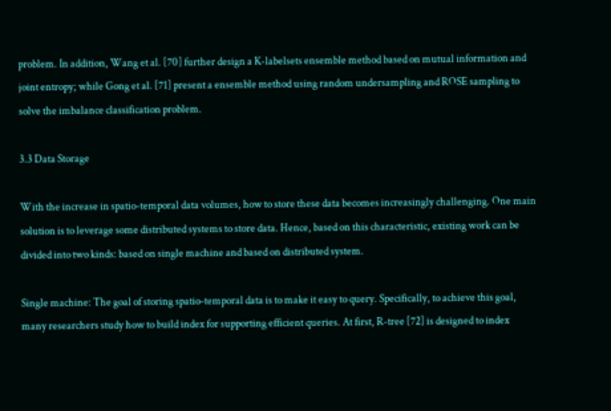problem. In addition, Wang et al. [70] further design a K-labelsets ensemble method based on mutual information and joint entropy; while Gong et al. [71] present a ensemble method using random undersampling and ROSE sampling to solve the imbalance classification problem.

3.3 Data Storage

With the increase in spatio-temporal data volumes, how to store these data becomes increasingly challenging. One main solution is to leverage some distributed systems to store data. Hence, based on this characteristic, existing work can be divided into two kinds: based on single machine and based on distributed system.

Single machine: The goal of storing spatio-temporal data is to make it easy to query. Specifically, to achieve this goal, many researchers study how to build index for supporting efficient queries. At first, R-tree [72] is designed to index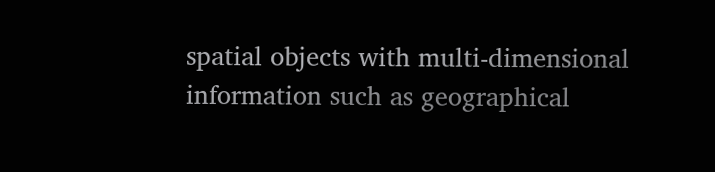spatial objects with multi-dimensional information such as geographical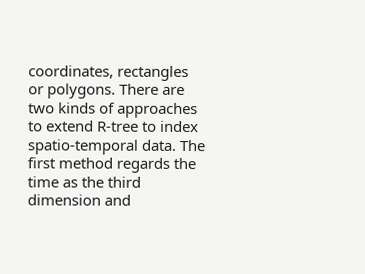coordinates, rectangles or polygons. There are two kinds of approaches to extend R-tree to index spatio-temporal data. The first method regards the time as the third dimension and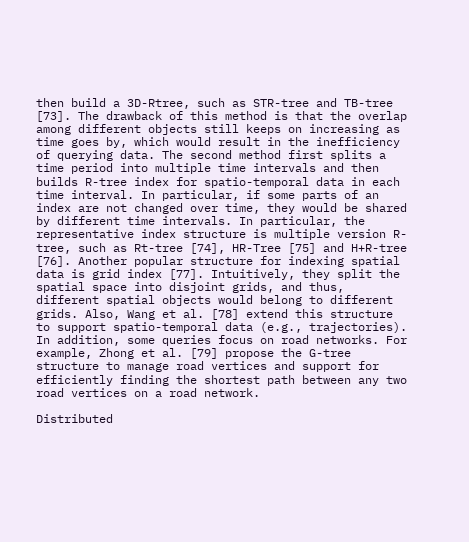then build a 3D-Rtree, such as STR-tree and TB-tree [73]. The drawback of this method is that the overlap among different objects still keeps on increasing as time goes by, which would result in the inefficiency of querying data. The second method first splits a time period into multiple time intervals and then builds R-tree index for spatio-temporal data in each time interval. In particular, if some parts of an index are not changed over time, they would be shared by different time intervals. In particular, the representative index structure is multiple version R-tree, such as Rt-tree [74], HR-Tree [75] and H+R-tree [76]. Another popular structure for indexing spatial data is grid index [77]. Intuitively, they split the spatial space into disjoint grids, and thus, different spatial objects would belong to different grids. Also, Wang et al. [78] extend this structure to support spatio-temporal data (e.g., trajectories). In addition, some queries focus on road networks. For example, Zhong et al. [79] propose the G-tree structure to manage road vertices and support for efficiently finding the shortest path between any two road vertices on a road network.

Distributed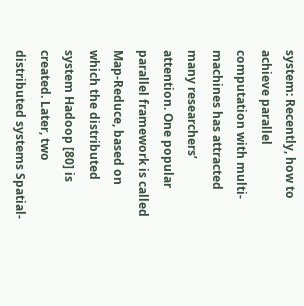system: Recently, how to achieve parallel computation with multi-machines has attracted many researchers’ attention. One popular parallel framework is called Map-Reduce, based on which the distributed system Hadoop [80] is created. Later, two distributed systems Spatial-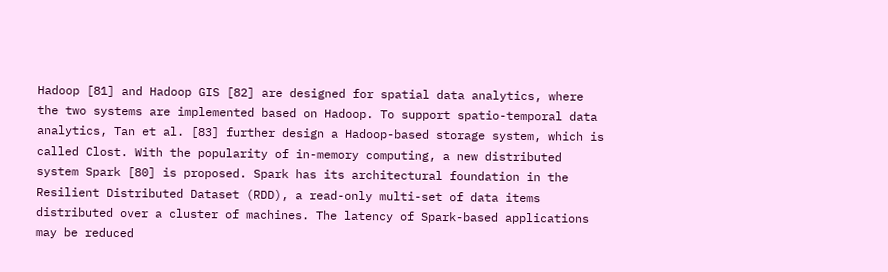Hadoop [81] and Hadoop GIS [82] are designed for spatial data analytics, where the two systems are implemented based on Hadoop. To support spatio-temporal data analytics, Tan et al. [83] further design a Hadoop-based storage system, which is called Clost. With the popularity of in-memory computing, a new distributed system Spark [80] is proposed. Spark has its architectural foundation in the Resilient Distributed Dataset (RDD), a read-only multi-set of data items distributed over a cluster of machines. The latency of Spark-based applications may be reduced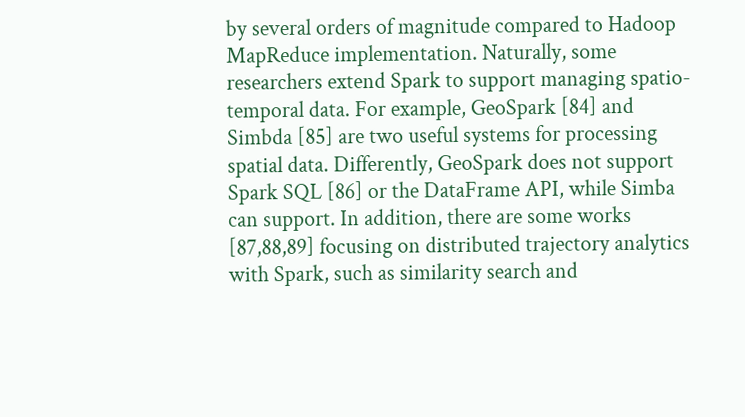by several orders of magnitude compared to Hadoop MapReduce implementation. Naturally, some researchers extend Spark to support managing spatio-temporal data. For example, GeoSpark [84] and Simbda [85] are two useful systems for processing spatial data. Differently, GeoSpark does not support Spark SQL [86] or the DataFrame API, while Simba can support. In addition, there are some works [87,88,89] focusing on distributed trajectory analytics with Spark, such as similarity search and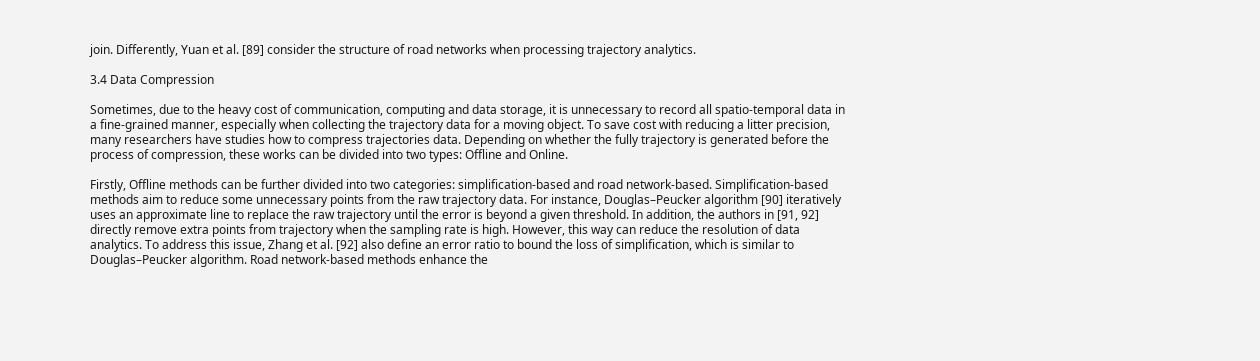join. Differently, Yuan et al. [89] consider the structure of road networks when processing trajectory analytics.

3.4 Data Compression

Sometimes, due to the heavy cost of communication, computing and data storage, it is unnecessary to record all spatio-temporal data in a fine-grained manner, especially when collecting the trajectory data for a moving object. To save cost with reducing a litter precision, many researchers have studies how to compress trajectories data. Depending on whether the fully trajectory is generated before the process of compression, these works can be divided into two types: Offline and Online.

Firstly, Offline methods can be further divided into two categories: simplification-based and road network-based. Simplification-based methods aim to reduce some unnecessary points from the raw trajectory data. For instance, Douglas–Peucker algorithm [90] iteratively uses an approximate line to replace the raw trajectory until the error is beyond a given threshold. In addition, the authors in [91, 92] directly remove extra points from trajectory when the sampling rate is high. However, this way can reduce the resolution of data analytics. To address this issue, Zhang et al. [92] also define an error ratio to bound the loss of simplification, which is similar to Douglas–Peucker algorithm. Road network-based methods enhance the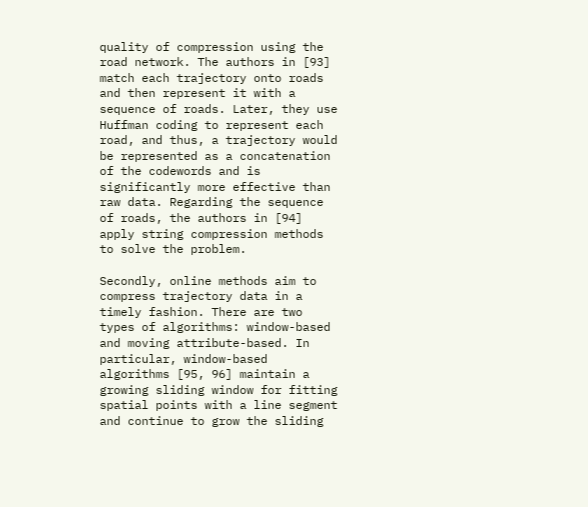quality of compression using the road network. The authors in [93] match each trajectory onto roads and then represent it with a sequence of roads. Later, they use Huffman coding to represent each road, and thus, a trajectory would be represented as a concatenation of the codewords and is significantly more effective than raw data. Regarding the sequence of roads, the authors in [94] apply string compression methods to solve the problem.

Secondly, online methods aim to compress trajectory data in a timely fashion. There are two types of algorithms: window-based and moving attribute-based. In particular, window-based algorithms [95, 96] maintain a growing sliding window for fitting spatial points with a line segment and continue to grow the sliding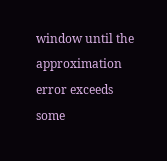window until the approximation error exceeds some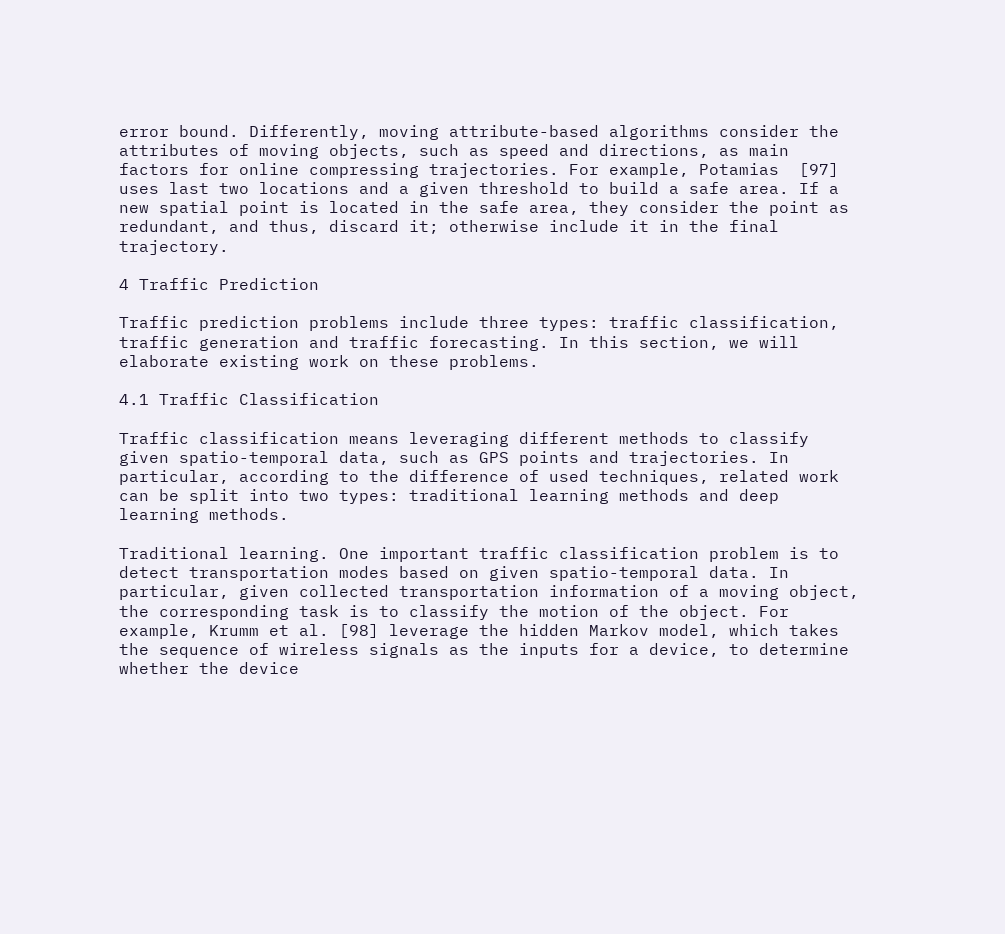error bound. Differently, moving attribute-based algorithms consider the attributes of moving objects, such as speed and directions, as main factors for online compressing trajectories. For example, Potamias  [97] uses last two locations and a given threshold to build a safe area. If a new spatial point is located in the safe area, they consider the point as redundant, and thus, discard it; otherwise include it in the final trajectory.

4 Traffic Prediction

Traffic prediction problems include three types: traffic classification, traffic generation and traffic forecasting. In this section, we will elaborate existing work on these problems.

4.1 Traffic Classification

Traffic classification means leveraging different methods to classify given spatio-temporal data, such as GPS points and trajectories. In particular, according to the difference of used techniques, related work can be split into two types: traditional learning methods and deep learning methods.

Traditional learning. One important traffic classification problem is to detect transportation modes based on given spatio-temporal data. In particular, given collected transportation information of a moving object, the corresponding task is to classify the motion of the object. For example, Krumm et al. [98] leverage the hidden Markov model, which takes the sequence of wireless signals as the inputs for a device, to determine whether the device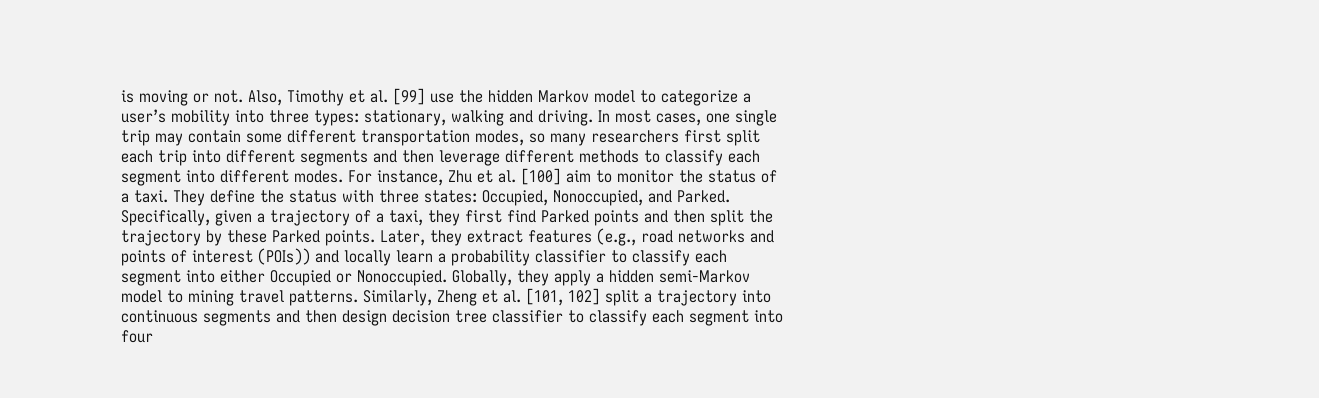is moving or not. Also, Timothy et al. [99] use the hidden Markov model to categorize a user’s mobility into three types: stationary, walking and driving. In most cases, one single trip may contain some different transportation modes, so many researchers first split each trip into different segments and then leverage different methods to classify each segment into different modes. For instance, Zhu et al. [100] aim to monitor the status of a taxi. They define the status with three states: Occupied, Nonoccupied, and Parked. Specifically, given a trajectory of a taxi, they first find Parked points and then split the trajectory by these Parked points. Later, they extract features (e.g., road networks and points of interest (POIs)) and locally learn a probability classifier to classify each segment into either Occupied or Nonoccupied. Globally, they apply a hidden semi-Markov model to mining travel patterns. Similarly, Zheng et al. [101, 102] split a trajectory into continuous segments and then design decision tree classifier to classify each segment into four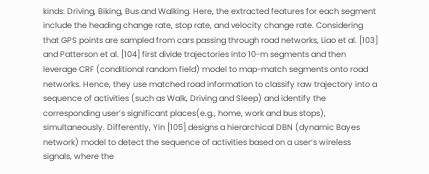kinds: Driving, Biking, Bus and Walking. Here, the extracted features for each segment include the heading change rate, stop rate, and velocity change rate. Considering that GPS points are sampled from cars passing through road networks, Liao et al. [103] and Patterson et al. [104] first divide trajectories into 10-m segments and then leverage CRF (conditional random field) model to map-match segments onto road networks. Hence, they use matched road information to classify raw trajectory into a sequence of activities (such as Walk, Driving and Sleep) and identify the corresponding user’s significant places(e.g., home, work and bus stops), simultaneously. Differently, Yin [105] designs a hierarchical DBN (dynamic Bayes network) model to detect the sequence of activities based on a user’s wireless signals, where the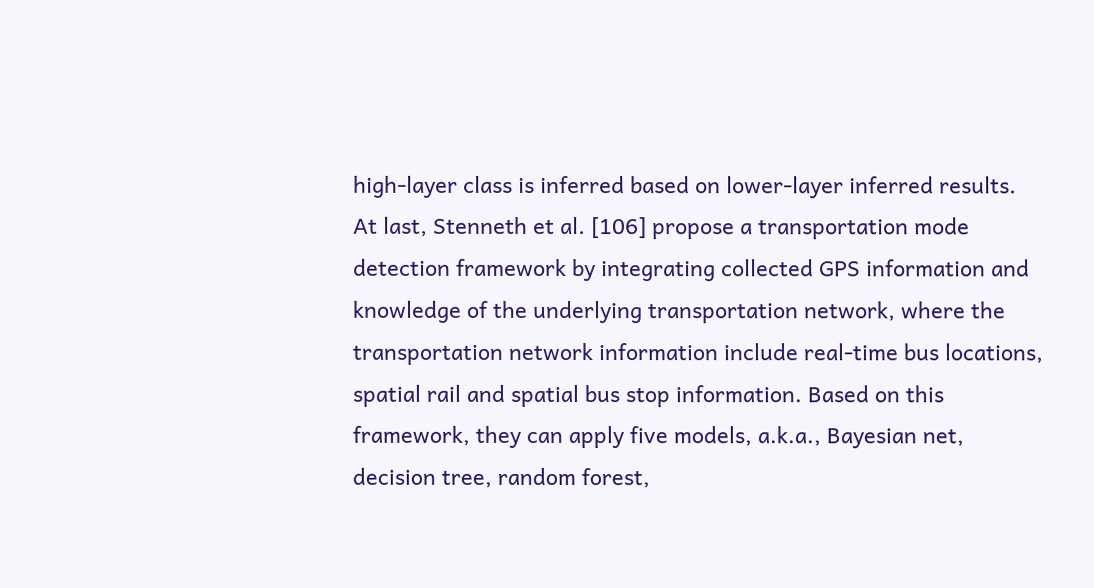high-layer class is inferred based on lower-layer inferred results. At last, Stenneth et al. [106] propose a transportation mode detection framework by integrating collected GPS information and knowledge of the underlying transportation network, where the transportation network information include real-time bus locations, spatial rail and spatial bus stop information. Based on this framework, they can apply five models, a.k.a., Bayesian net, decision tree, random forest,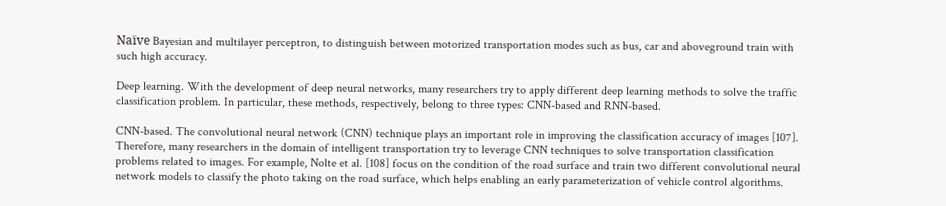Naïve Bayesian and multilayer perceptron, to distinguish between motorized transportation modes such as bus, car and aboveground train with such high accuracy.

Deep learning. With the development of deep neural networks, many researchers try to apply different deep learning methods to solve the traffic classification problem. In particular, these methods, respectively, belong to three types: CNN-based and RNN-based.

CNN-based. The convolutional neural network (CNN) technique plays an important role in improving the classification accuracy of images [107]. Therefore, many researchers in the domain of intelligent transportation try to leverage CNN techniques to solve transportation classification problems related to images. For example, Nolte et al. [108] focus on the condition of the road surface and train two different convolutional neural network models to classify the photo taking on the road surface, which helps enabling an early parameterization of vehicle control algorithms.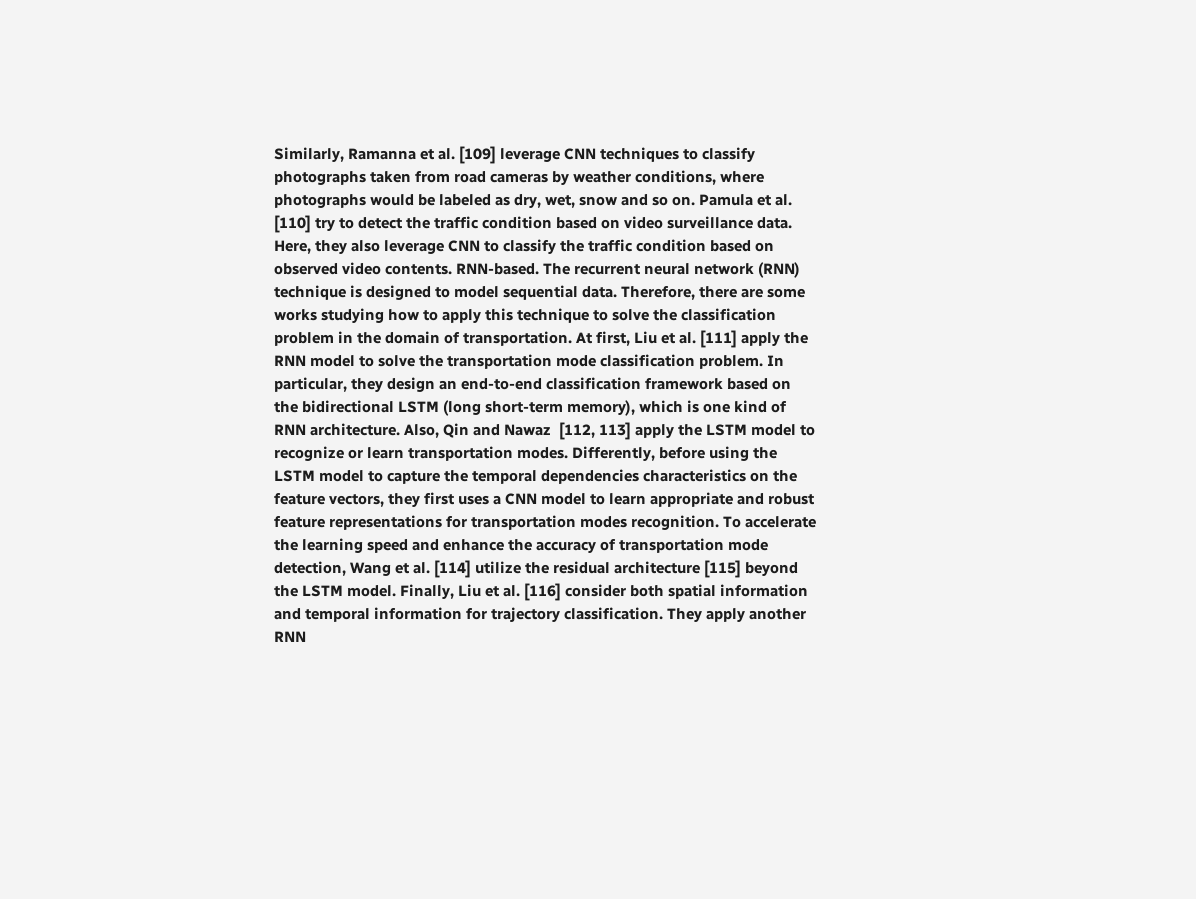Similarly, Ramanna et al. [109] leverage CNN techniques to classify photographs taken from road cameras by weather conditions, where photographs would be labeled as dry, wet, snow and so on. Pamula et al. [110] try to detect the traffic condition based on video surveillance data. Here, they also leverage CNN to classify the traffic condition based on observed video contents. RNN-based. The recurrent neural network (RNN) technique is designed to model sequential data. Therefore, there are some works studying how to apply this technique to solve the classification problem in the domain of transportation. At first, Liu et al. [111] apply the RNN model to solve the transportation mode classification problem. In particular, they design an end-to-end classification framework based on the bidirectional LSTM (long short-term memory), which is one kind of RNN architecture. Also, Qin and Nawaz  [112, 113] apply the LSTM model to recognize or learn transportation modes. Differently, before using the LSTM model to capture the temporal dependencies characteristics on the feature vectors, they first uses a CNN model to learn appropriate and robust feature representations for transportation modes recognition. To accelerate the learning speed and enhance the accuracy of transportation mode detection, Wang et al. [114] utilize the residual architecture [115] beyond the LSTM model. Finally, Liu et al. [116] consider both spatial information and temporal information for trajectory classification. They apply another RNN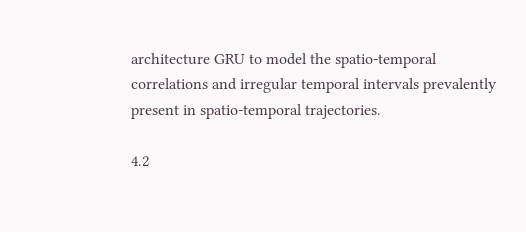architecture GRU to model the spatio-temporal correlations and irregular temporal intervals prevalently present in spatio-temporal trajectories.

4.2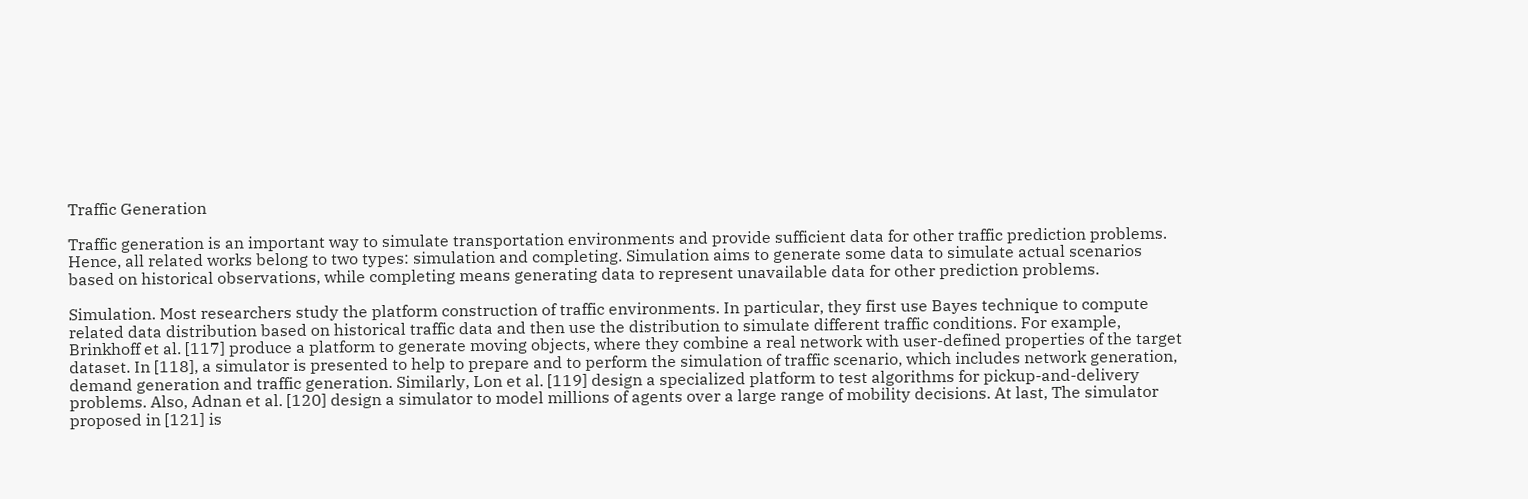Traffic Generation

Traffic generation is an important way to simulate transportation environments and provide sufficient data for other traffic prediction problems. Hence, all related works belong to two types: simulation and completing. Simulation aims to generate some data to simulate actual scenarios based on historical observations, while completing means generating data to represent unavailable data for other prediction problems.

Simulation. Most researchers study the platform construction of traffic environments. In particular, they first use Bayes technique to compute related data distribution based on historical traffic data and then use the distribution to simulate different traffic conditions. For example, Brinkhoff et al. [117] produce a platform to generate moving objects, where they combine a real network with user-defined properties of the target dataset. In [118], a simulator is presented to help to prepare and to perform the simulation of traffic scenario, which includes network generation, demand generation and traffic generation. Similarly, Lon et al. [119] design a specialized platform to test algorithms for pickup-and-delivery problems. Also, Adnan et al. [120] design a simulator to model millions of agents over a large range of mobility decisions. At last, The simulator proposed in [121] is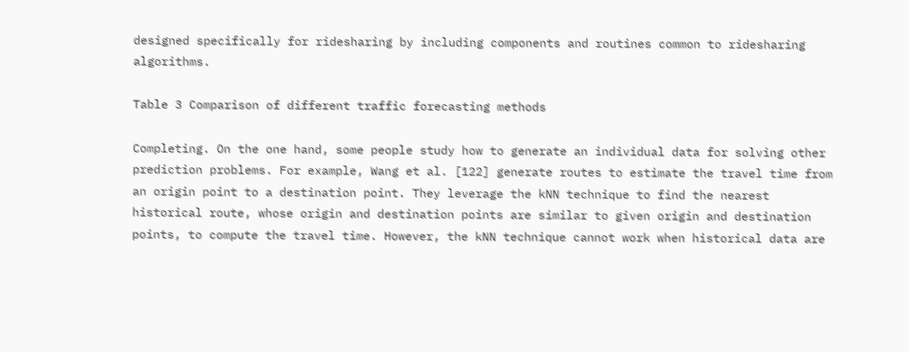designed specifically for ridesharing by including components and routines common to ridesharing algorithms.

Table 3 Comparison of different traffic forecasting methods

Completing. On the one hand, some people study how to generate an individual data for solving other prediction problems. For example, Wang et al. [122] generate routes to estimate the travel time from an origin point to a destination point. They leverage the kNN technique to find the nearest historical route, whose origin and destination points are similar to given origin and destination points, to compute the travel time. However, the kNN technique cannot work when historical data are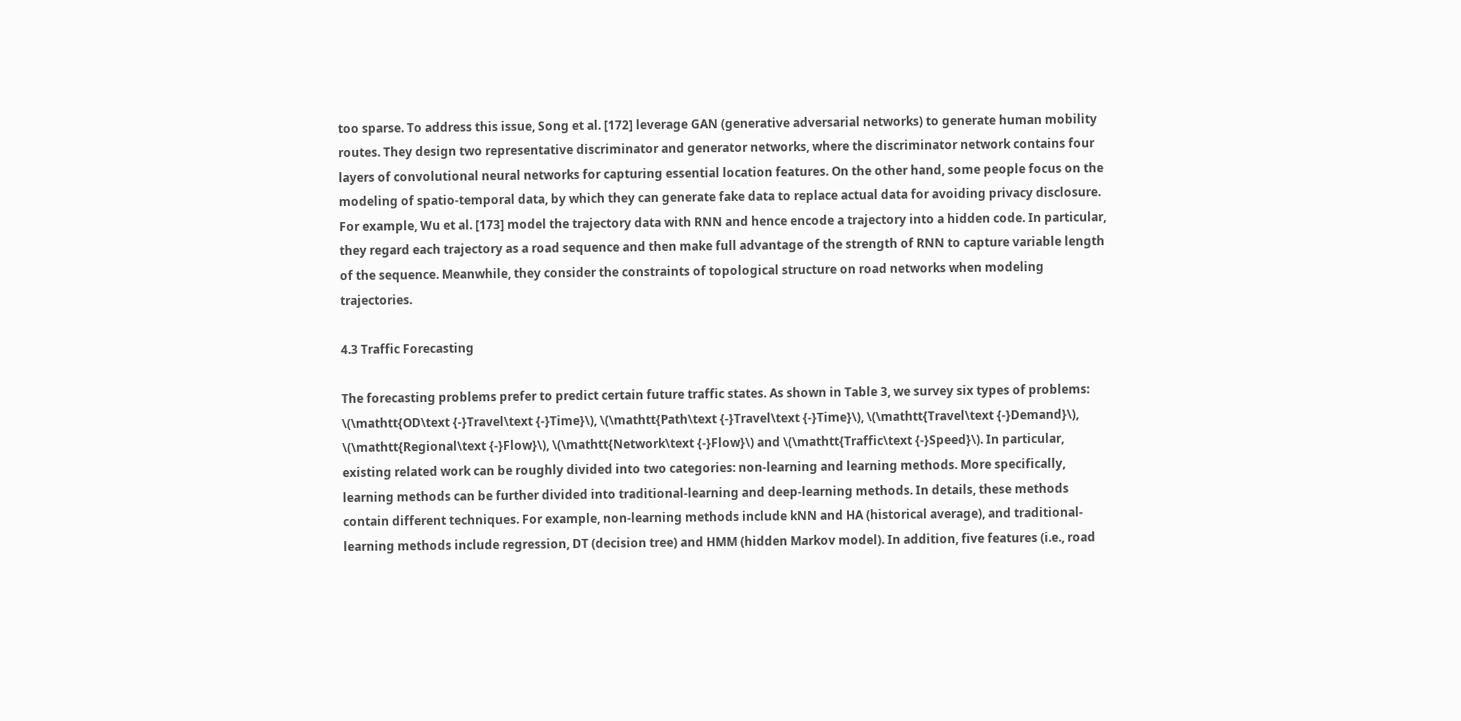too sparse. To address this issue, Song et al. [172] leverage GAN (generative adversarial networks) to generate human mobility routes. They design two representative discriminator and generator networks, where the discriminator network contains four layers of convolutional neural networks for capturing essential location features. On the other hand, some people focus on the modeling of spatio-temporal data, by which they can generate fake data to replace actual data for avoiding privacy disclosure. For example, Wu et al. [173] model the trajectory data with RNN and hence encode a trajectory into a hidden code. In particular, they regard each trajectory as a road sequence and then make full advantage of the strength of RNN to capture variable length of the sequence. Meanwhile, they consider the constraints of topological structure on road networks when modeling trajectories.

4.3 Traffic Forecasting

The forecasting problems prefer to predict certain future traffic states. As shown in Table 3, we survey six types of problems: \(\mathtt{OD\text {-}Travel\text {-}Time}\), \(\mathtt{Path\text {-}Travel\text {-}Time}\), \(\mathtt{Travel\text {-}Demand}\), \(\mathtt{Regional\text {-}Flow}\), \(\mathtt{Network\text {-}Flow}\) and \(\mathtt{Traffic\text {-}Speed}\). In particular, existing related work can be roughly divided into two categories: non-learning and learning methods. More specifically, learning methods can be further divided into traditional-learning and deep-learning methods. In details, these methods contain different techniques. For example, non-learning methods include kNN and HA (historical average), and traditional-learning methods include regression, DT (decision tree) and HMM (hidden Markov model). In addition, five features (i.e., road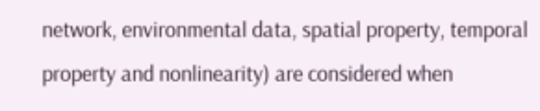network, environmental data, spatial property, temporal property and nonlinearity) are considered when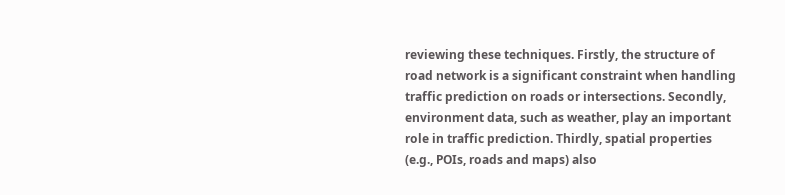reviewing these techniques. Firstly, the structure of road network is a significant constraint when handling traffic prediction on roads or intersections. Secondly, environment data, such as weather, play an important role in traffic prediction. Thirdly, spatial properties (e.g., POIs, roads and maps) also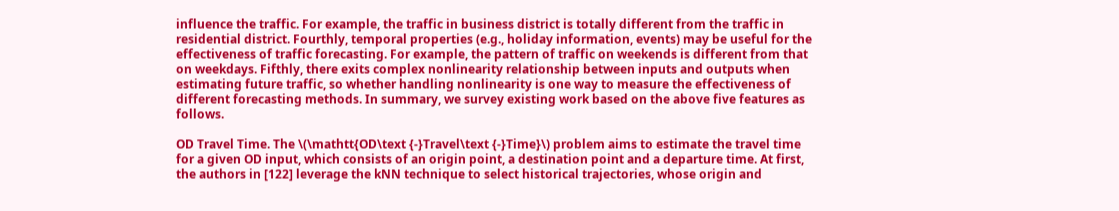influence the traffic. For example, the traffic in business district is totally different from the traffic in residential district. Fourthly, temporal properties (e.g., holiday information, events) may be useful for the effectiveness of traffic forecasting. For example, the pattern of traffic on weekends is different from that on weekdays. Fifthly, there exits complex nonlinearity relationship between inputs and outputs when estimating future traffic, so whether handling nonlinearity is one way to measure the effectiveness of different forecasting methods. In summary, we survey existing work based on the above five features as follows.

OD Travel Time. The \(\mathtt{OD\text {-}Travel\text {-}Time}\) problem aims to estimate the travel time for a given OD input, which consists of an origin point, a destination point and a departure time. At first, the authors in [122] leverage the kNN technique to select historical trajectories, whose origin and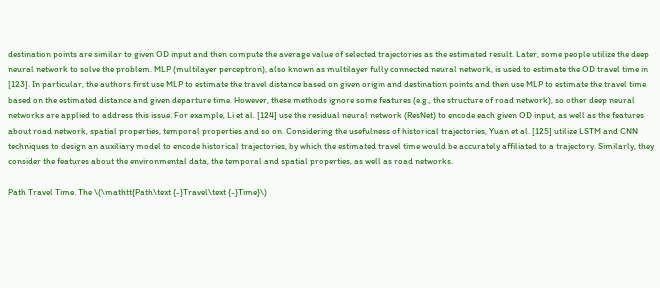destination points are similar to given OD input and then compute the average value of selected trajectories as the estimated result. Later, some people utilize the deep neural network to solve the problem. MLP (multilayer perceptron), also known as multilayer fully connected neural network, is used to estimate the OD travel time in [123]. In particular, the authors first use MLP to estimate the travel distance based on given origin and destination points and then use MLP to estimate the travel time based on the estimated distance and given departure time. However, these methods ignore some features (e.g., the structure of road network), so other deep neural networks are applied to address this issue. For example, Li et al. [124] use the residual neural network (ResNet) to encode each given OD input, as well as the features about road network, spatial properties, temporal properties and so on. Considering the usefulness of historical trajectories, Yuan et al. [125] utilize LSTM and CNN techniques to design an auxiliary model to encode historical trajectories, by which the estimated travel time would be accurately affiliated to a trajectory. Similarly, they consider the features about the environmental data, the temporal and spatial properties, as well as road networks.

Path Travel Time. The \(\mathtt{Path\text {-}Travel\text {-}Time}\)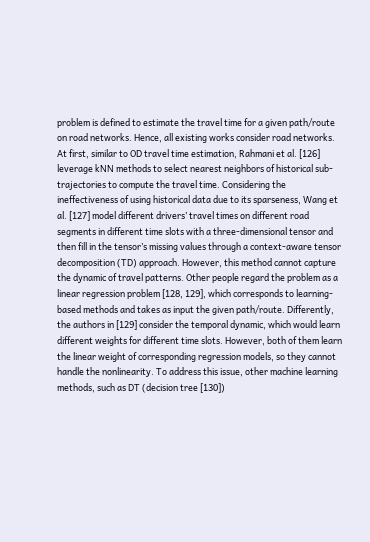problem is defined to estimate the travel time for a given path/route on road networks. Hence, all existing works consider road networks. At first, similar to OD travel time estimation, Rahmani et al. [126] leverage kNN methods to select nearest neighbors of historical sub-trajectories to compute the travel time. Considering the ineffectiveness of using historical data due to its sparseness, Wang et al. [127] model different drivers’ travel times on different road segments in different time slots with a three-dimensional tensor and then fill in the tensor’s missing values through a context-aware tensor decomposition (TD) approach. However, this method cannot capture the dynamic of travel patterns. Other people regard the problem as a linear regression problem [128, 129], which corresponds to learning-based methods and takes as input the given path/route. Differently, the authors in [129] consider the temporal dynamic, which would learn different weights for different time slots. However, both of them learn the linear weight of corresponding regression models, so they cannot handle the nonlinearity. To address this issue, other machine learning methods, such as DT (decision tree [130])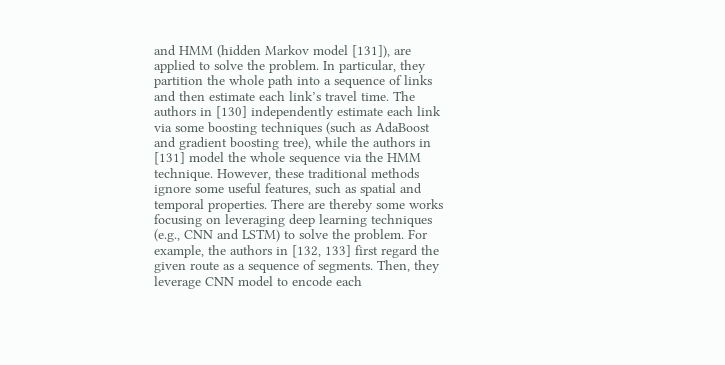and HMM (hidden Markov model [131]), are applied to solve the problem. In particular, they partition the whole path into a sequence of links and then estimate each link’s travel time. The authors in [130] independently estimate each link via some boosting techniques (such as AdaBoost and gradient boosting tree), while the authors in [131] model the whole sequence via the HMM technique. However, these traditional methods ignore some useful features, such as spatial and temporal properties. There are thereby some works focusing on leveraging deep learning techniques (e.g., CNN and LSTM) to solve the problem. For example, the authors in [132, 133] first regard the given route as a sequence of segments. Then, they leverage CNN model to encode each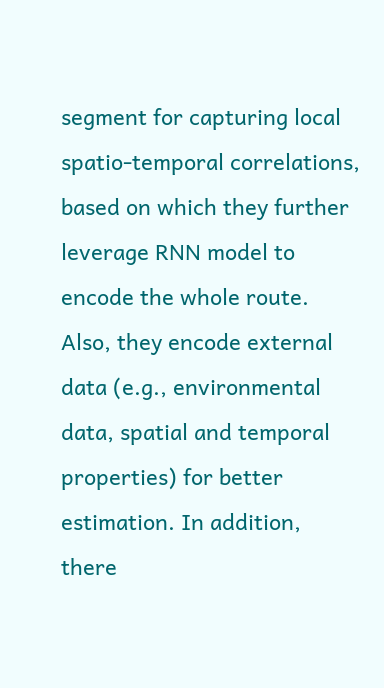segment for capturing local spatio-temporal correlations, based on which they further leverage RNN model to encode the whole route. Also, they encode external data (e.g., environmental data, spatial and temporal properties) for better estimation. In addition, there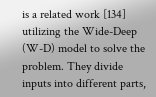is a related work [134] utilizing the Wide-Deep (W-D) model to solve the problem. They divide inputs into different parts,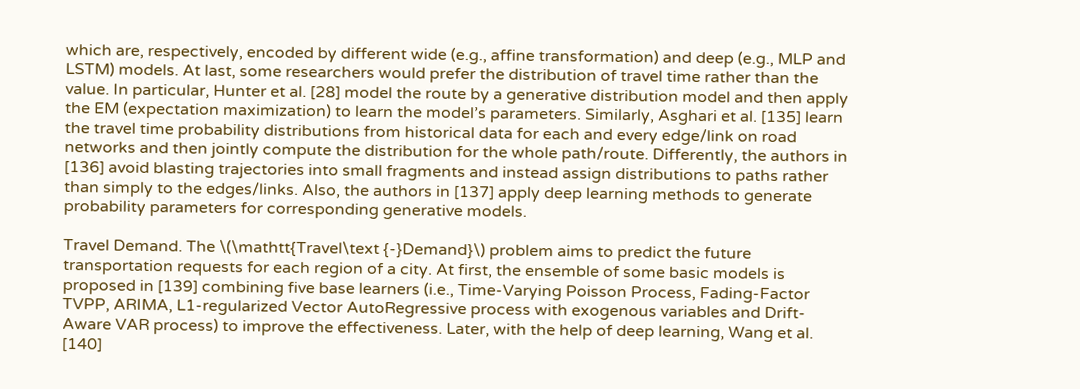which are, respectively, encoded by different wide (e.g., affine transformation) and deep (e.g., MLP and LSTM) models. At last, some researchers would prefer the distribution of travel time rather than the value. In particular, Hunter et al. [28] model the route by a generative distribution model and then apply the EM (expectation maximization) to learn the model’s parameters. Similarly, Asghari et al. [135] learn the travel time probability distributions from historical data for each and every edge/link on road networks and then jointly compute the distribution for the whole path/route. Differently, the authors in [136] avoid blasting trajectories into small fragments and instead assign distributions to paths rather than simply to the edges/links. Also, the authors in [137] apply deep learning methods to generate probability parameters for corresponding generative models.

Travel Demand. The \(\mathtt{Travel\text {-}Demand}\) problem aims to predict the future transportation requests for each region of a city. At first, the ensemble of some basic models is proposed in [139] combining five base learners (i.e., Time-Varying Poisson Process, Fading-Factor TVPP, ARIMA, L1-regularized Vector AutoRegressive process with exogenous variables and Drift-Aware VAR process) to improve the effectiveness. Later, with the help of deep learning, Wang et al. [140]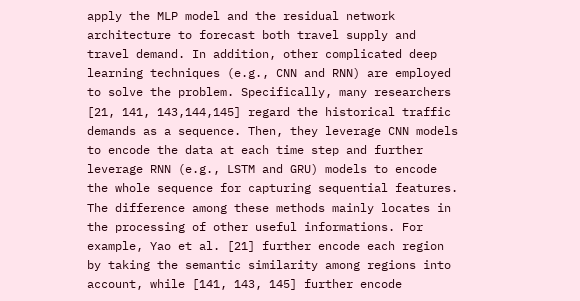apply the MLP model and the residual network architecture to forecast both travel supply and travel demand. In addition, other complicated deep learning techniques (e.g., CNN and RNN) are employed to solve the problem. Specifically, many researchers [21, 141, 143,144,145] regard the historical traffic demands as a sequence. Then, they leverage CNN models to encode the data at each time step and further leverage RNN (e.g., LSTM and GRU) models to encode the whole sequence for capturing sequential features. The difference among these methods mainly locates in the processing of other useful informations. For example, Yao et al. [21] further encode each region by taking the semantic similarity among regions into account, while [141, 143, 145] further encode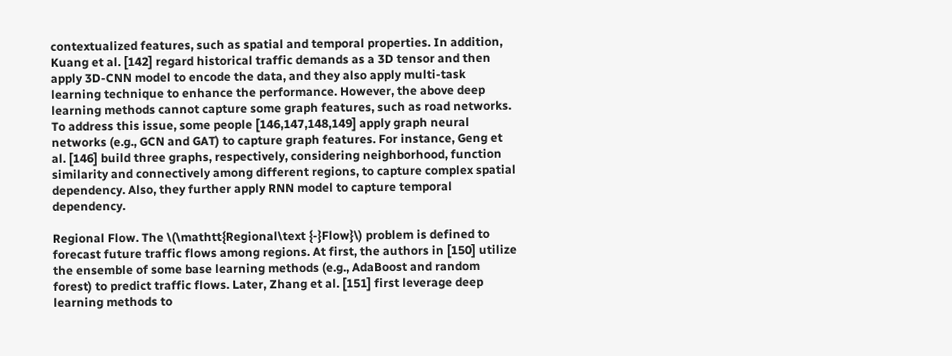contextualized features, such as spatial and temporal properties. In addition, Kuang et al. [142] regard historical traffic demands as a 3D tensor and then apply 3D-CNN model to encode the data, and they also apply multi-task learning technique to enhance the performance. However, the above deep learning methods cannot capture some graph features, such as road networks. To address this issue, some people [146,147,148,149] apply graph neural networks (e.g., GCN and GAT) to capture graph features. For instance, Geng et al. [146] build three graphs, respectively, considering neighborhood, function similarity and connectively among different regions, to capture complex spatial dependency. Also, they further apply RNN model to capture temporal dependency.

Regional Flow. The \(\mathtt{Regional\text {-}Flow}\) problem is defined to forecast future traffic flows among regions. At first, the authors in [150] utilize the ensemble of some base learning methods (e.g., AdaBoost and random forest) to predict traffic flows. Later, Zhang et al. [151] first leverage deep learning methods to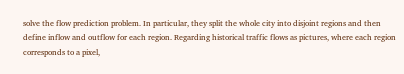solve the flow prediction problem. In particular, they split the whole city into disjoint regions and then define inflow and outflow for each region. Regarding historical traffic flows as pictures, where each region corresponds to a pixel,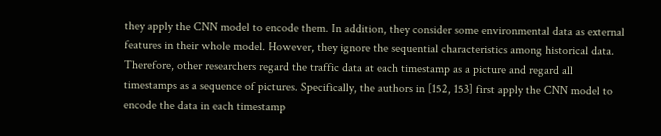they apply the CNN model to encode them. In addition, they consider some environmental data as external features in their whole model. However, they ignore the sequential characteristics among historical data. Therefore, other researchers regard the traffic data at each timestamp as a picture and regard all timestamps as a sequence of pictures. Specifically, the authors in [152, 153] first apply the CNN model to encode the data in each timestamp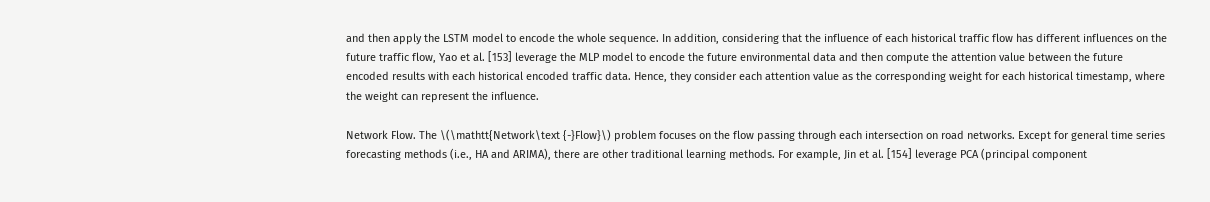and then apply the LSTM model to encode the whole sequence. In addition, considering that the influence of each historical traffic flow has different influences on the future traffic flow, Yao et al. [153] leverage the MLP model to encode the future environmental data and then compute the attention value between the future encoded results with each historical encoded traffic data. Hence, they consider each attention value as the corresponding weight for each historical timestamp, where the weight can represent the influence.

Network Flow. The \(\mathtt{Network\text {-}Flow}\) problem focuses on the flow passing through each intersection on road networks. Except for general time series forecasting methods (i.e., HA and ARIMA), there are other traditional learning methods. For example, Jin et al. [154] leverage PCA (principal component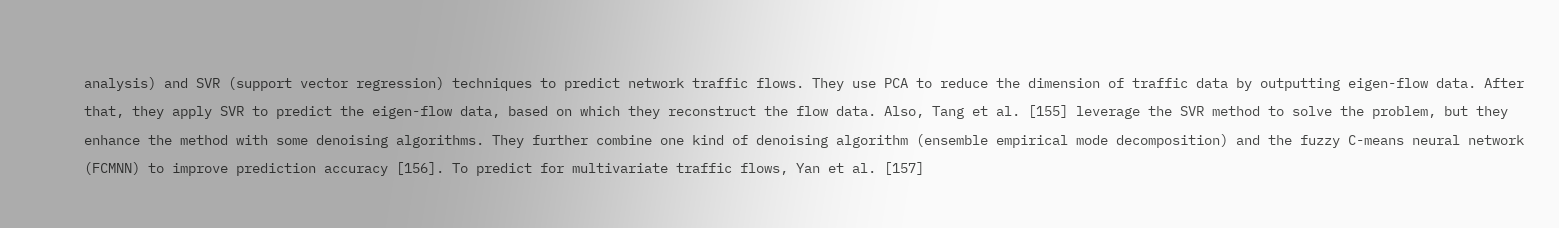analysis) and SVR (support vector regression) techniques to predict network traffic flows. They use PCA to reduce the dimension of traffic data by outputting eigen-flow data. After that, they apply SVR to predict the eigen-flow data, based on which they reconstruct the flow data. Also, Tang et al. [155] leverage the SVR method to solve the problem, but they enhance the method with some denoising algorithms. They further combine one kind of denoising algorithm (ensemble empirical mode decomposition) and the fuzzy C-means neural network (FCMNN) to improve prediction accuracy [156]. To predict for multivariate traffic flows, Yan et al. [157]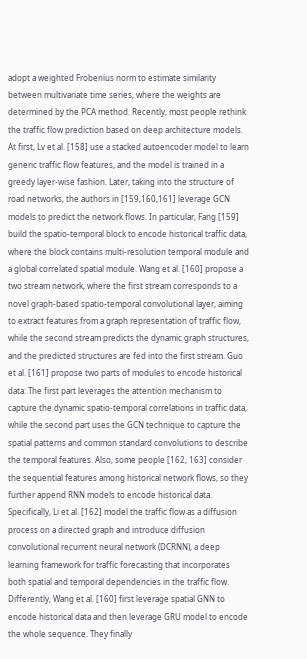adopt a weighted Frobenius norm to estimate similarity between multivariate time series, where the weights are determined by the PCA method. Recently, most people rethink the traffic flow prediction based on deep architecture models. At first, Lv et al. [158] use a stacked autoencoder model to learn generic traffic flow features, and the model is trained in a greedy layer-wise fashion. Later, taking into the structure of road networks, the authors in [159,160,161] leverage GCN models to predict the network flows. In particular, Fang [159] build the spatio-temporal block to encode historical traffic data, where the block contains multi-resolution temporal module and a global correlated spatial module. Wang et al. [160] propose a two stream network, where the first stream corresponds to a novel graph-based spatio-temporal convolutional layer, aiming to extract features from a graph representation of traffic flow, while the second stream predicts the dynamic graph structures, and the predicted structures are fed into the first stream. Guo et al. [161] propose two parts of modules to encode historical data: The first part leverages the attention mechanism to capture the dynamic spatio-temporal correlations in traffic data, while the second part uses the GCN technique to capture the spatial patterns and common standard convolutions to describe the temporal features. Also, some people [162, 163] consider the sequential features among historical network flows, so they further append RNN models to encode historical data. Specifically, Li et al. [162] model the traffic flow as a diffusion process on a directed graph and introduce diffusion convolutional recurrent neural network (DCRNN), a deep learning framework for traffic forecasting that incorporates both spatial and temporal dependencies in the traffic flow. Differently, Wang et al. [160] first leverage spatial GNN to encode historical data and then leverage GRU model to encode the whole sequence. They finally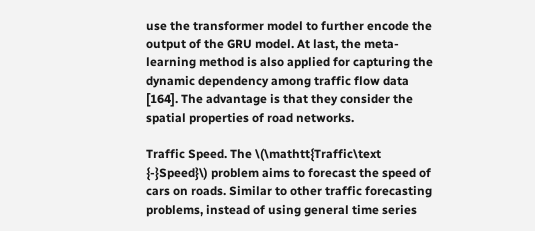use the transformer model to further encode the output of the GRU model. At last, the meta-learning method is also applied for capturing the dynamic dependency among traffic flow data [164]. The advantage is that they consider the spatial properties of road networks.

Traffic Speed. The \(\mathtt{Traffic\text {-}Speed}\) problem aims to forecast the speed of cars on roads. Similar to other traffic forecasting problems, instead of using general time series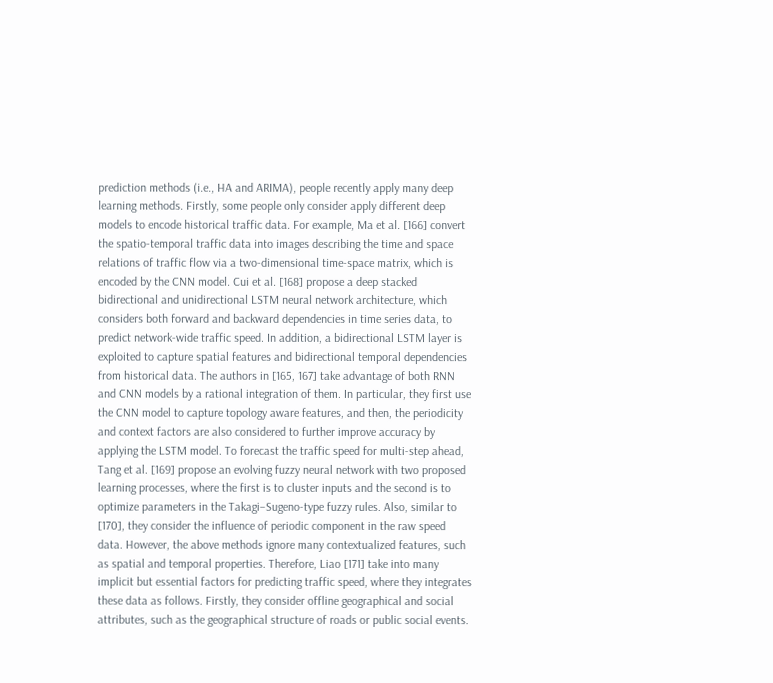prediction methods (i.e., HA and ARIMA), people recently apply many deep learning methods. Firstly, some people only consider apply different deep models to encode historical traffic data. For example, Ma et al. [166] convert the spatio-temporal traffic data into images describing the time and space relations of traffic flow via a two-dimensional time-space matrix, which is encoded by the CNN model. Cui et al. [168] propose a deep stacked bidirectional and unidirectional LSTM neural network architecture, which considers both forward and backward dependencies in time series data, to predict network-wide traffic speed. In addition, a bidirectional LSTM layer is exploited to capture spatial features and bidirectional temporal dependencies from historical data. The authors in [165, 167] take advantage of both RNN and CNN models by a rational integration of them. In particular, they first use the CNN model to capture topology aware features, and then, the periodicity and context factors are also considered to further improve accuracy by applying the LSTM model. To forecast the traffic speed for multi-step ahead, Tang et al. [169] propose an evolving fuzzy neural network with two proposed learning processes, where the first is to cluster inputs and the second is to optimize parameters in the Takagi–Sugeno-type fuzzy rules. Also, similar to [170], they consider the influence of periodic component in the raw speed data. However, the above methods ignore many contextualized features, such as spatial and temporal properties. Therefore, Liao [171] take into many implicit but essential factors for predicting traffic speed, where they integrates these data as follows. Firstly, they consider offline geographical and social attributes, such as the geographical structure of roads or public social events.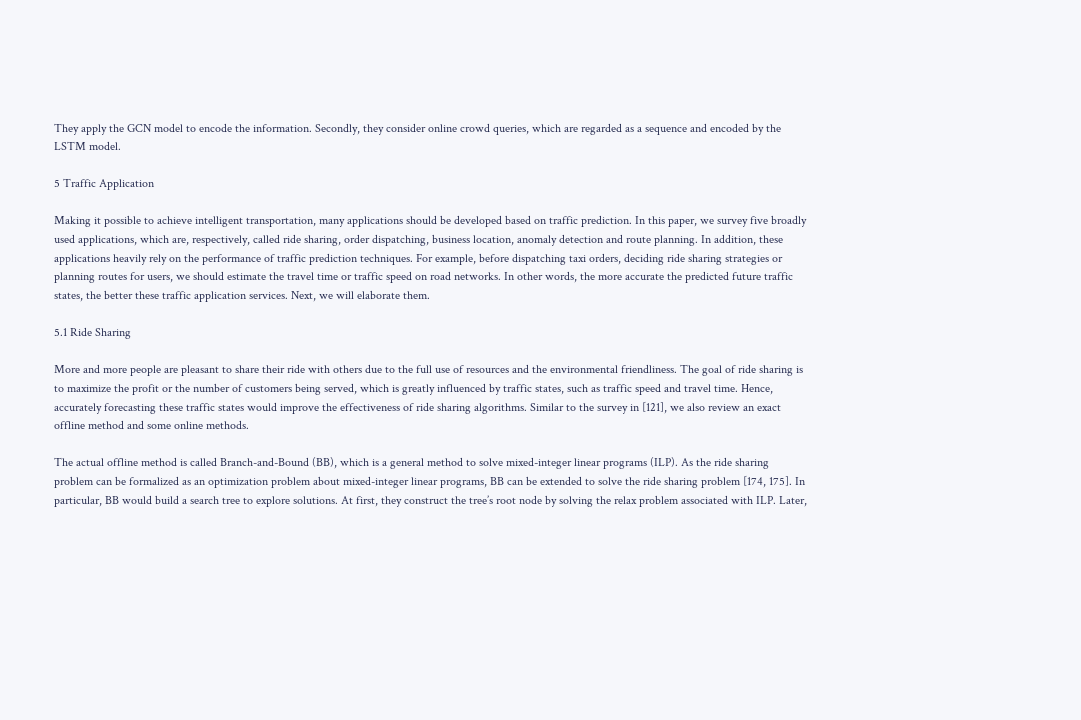They apply the GCN model to encode the information. Secondly, they consider online crowd queries, which are regarded as a sequence and encoded by the LSTM model.

5 Traffic Application

Making it possible to achieve intelligent transportation, many applications should be developed based on traffic prediction. In this paper, we survey five broadly used applications, which are, respectively, called ride sharing, order dispatching, business location, anomaly detection and route planning. In addition, these applications heavily rely on the performance of traffic prediction techniques. For example, before dispatching taxi orders, deciding ride sharing strategies or planning routes for users, we should estimate the travel time or traffic speed on road networks. In other words, the more accurate the predicted future traffic states, the better these traffic application services. Next, we will elaborate them.

5.1 Ride Sharing

More and more people are pleasant to share their ride with others due to the full use of resources and the environmental friendliness. The goal of ride sharing is to maximize the profit or the number of customers being served, which is greatly influenced by traffic states, such as traffic speed and travel time. Hence, accurately forecasting these traffic states would improve the effectiveness of ride sharing algorithms. Similar to the survey in [121], we also review an exact offline method and some online methods.

The actual offline method is called Branch-and-Bound (BB), which is a general method to solve mixed-integer linear programs (ILP). As the ride sharing problem can be formalized as an optimization problem about mixed-integer linear programs, BB can be extended to solve the ride sharing problem [174, 175]. In particular, BB would build a search tree to explore solutions. At first, they construct the tree’s root node by solving the relax problem associated with ILP. Later,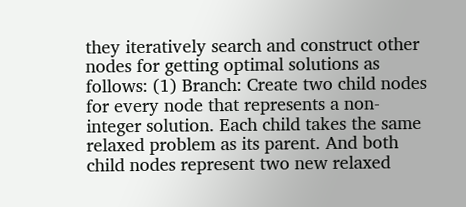they iteratively search and construct other nodes for getting optimal solutions as follows: (1) Branch: Create two child nodes for every node that represents a non-integer solution. Each child takes the same relaxed problem as its parent. And both child nodes represent two new relaxed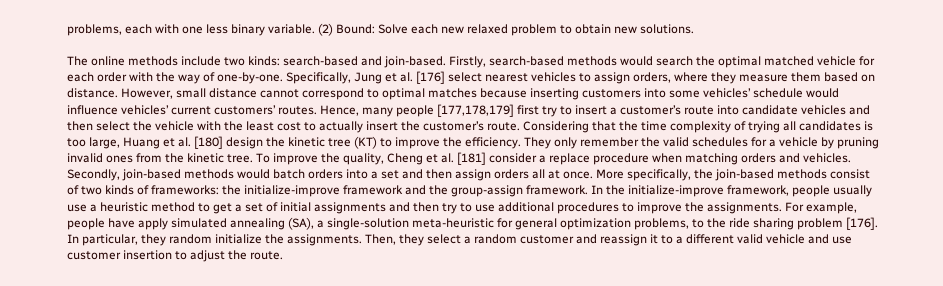problems, each with one less binary variable. (2) Bound: Solve each new relaxed problem to obtain new solutions.

The online methods include two kinds: search-based and join-based. Firstly, search-based methods would search the optimal matched vehicle for each order with the way of one-by-one. Specifically, Jung et al. [176] select nearest vehicles to assign orders, where they measure them based on distance. However, small distance cannot correspond to optimal matches because inserting customers into some vehicles’ schedule would influence vehicles’ current customers’ routes. Hence, many people [177,178,179] first try to insert a customer’s route into candidate vehicles and then select the vehicle with the least cost to actually insert the customer’s route. Considering that the time complexity of trying all candidates is too large, Huang et al. [180] design the kinetic tree (KT) to improve the efficiency. They only remember the valid schedules for a vehicle by pruning invalid ones from the kinetic tree. To improve the quality, Cheng et al. [181] consider a replace procedure when matching orders and vehicles. Secondly, join-based methods would batch orders into a set and then assign orders all at once. More specifically, the join-based methods consist of two kinds of frameworks: the initialize-improve framework and the group-assign framework. In the initialize-improve framework, people usually use a heuristic method to get a set of initial assignments and then try to use additional procedures to improve the assignments. For example, people have apply simulated annealing (SA), a single-solution meta-heuristic for general optimization problems, to the ride sharing problem [176]. In particular, they random initialize the assignments. Then, they select a random customer and reassign it to a different valid vehicle and use customer insertion to adjust the route.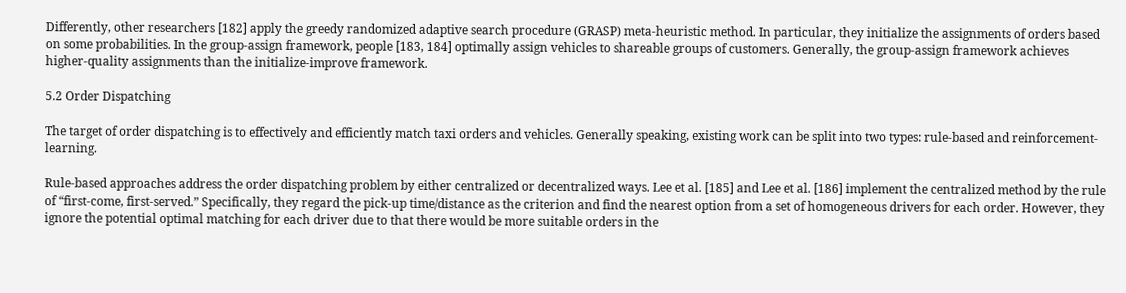Differently, other researchers [182] apply the greedy randomized adaptive search procedure (GRASP) meta-heuristic method. In particular, they initialize the assignments of orders based on some probabilities. In the group-assign framework, people [183, 184] optimally assign vehicles to shareable groups of customers. Generally, the group-assign framework achieves higher-quality assignments than the initialize-improve framework.

5.2 Order Dispatching

The target of order dispatching is to effectively and efficiently match taxi orders and vehicles. Generally speaking, existing work can be split into two types: rule-based and reinforcement-learning.

Rule-based approaches address the order dispatching problem by either centralized or decentralized ways. Lee et al. [185] and Lee et al. [186] implement the centralized method by the rule of “first-come, first-served.” Specifically, they regard the pick-up time/distance as the criterion and find the nearest option from a set of homogeneous drivers for each order. However, they ignore the potential optimal matching for each driver due to that there would be more suitable orders in the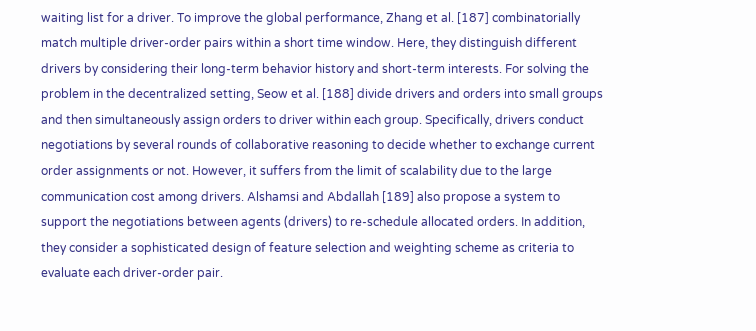waiting list for a driver. To improve the global performance, Zhang et al. [187] combinatorially match multiple driver-order pairs within a short time window. Here, they distinguish different drivers by considering their long-term behavior history and short-term interests. For solving the problem in the decentralized setting, Seow et al. [188] divide drivers and orders into small groups and then simultaneously assign orders to driver within each group. Specifically, drivers conduct negotiations by several rounds of collaborative reasoning to decide whether to exchange current order assignments or not. However, it suffers from the limit of scalability due to the large communication cost among drivers. Alshamsi and Abdallah [189] also propose a system to support the negotiations between agents (drivers) to re-schedule allocated orders. In addition, they consider a sophisticated design of feature selection and weighting scheme as criteria to evaluate each driver-order pair.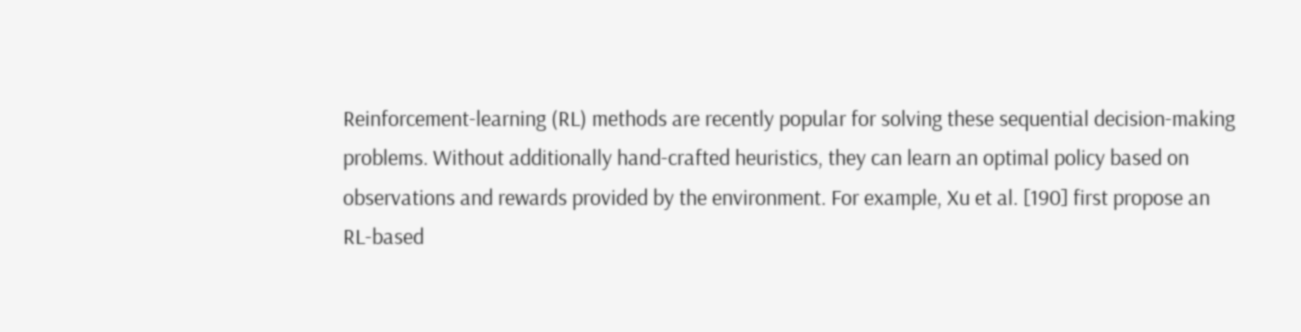Reinforcement-learning (RL) methods are recently popular for solving these sequential decision-making problems. Without additionally hand-crafted heuristics, they can learn an optimal policy based on observations and rewards provided by the environment. For example, Xu et al. [190] first propose an RL-based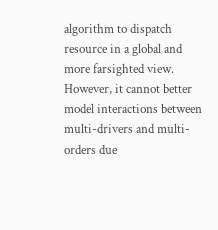algorithm to dispatch resource in a global and more farsighted view. However, it cannot better model interactions between multi-drivers and multi-orders due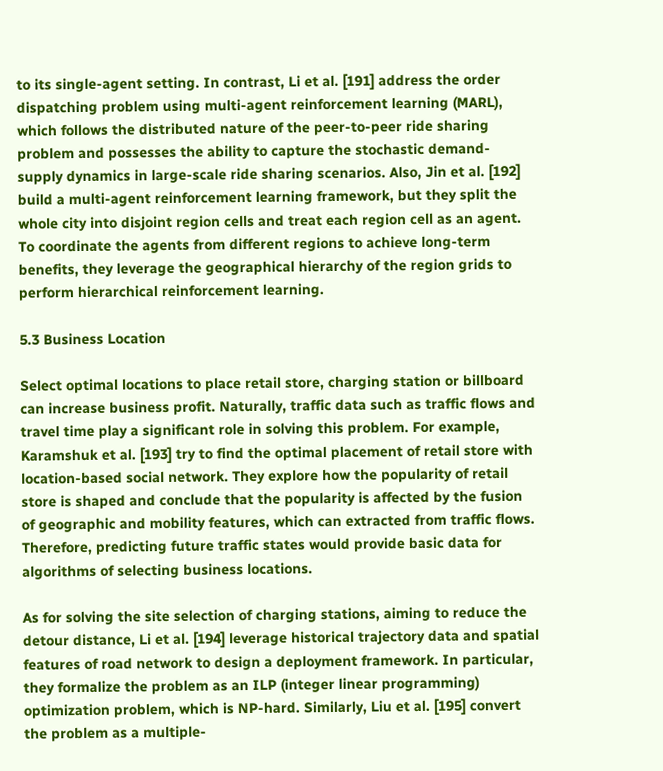to its single-agent setting. In contrast, Li et al. [191] address the order dispatching problem using multi-agent reinforcement learning (MARL), which follows the distributed nature of the peer-to-peer ride sharing problem and possesses the ability to capture the stochastic demand-supply dynamics in large-scale ride sharing scenarios. Also, Jin et al. [192] build a multi-agent reinforcement learning framework, but they split the whole city into disjoint region cells and treat each region cell as an agent. To coordinate the agents from different regions to achieve long-term benefits, they leverage the geographical hierarchy of the region grids to perform hierarchical reinforcement learning.

5.3 Business Location

Select optimal locations to place retail store, charging station or billboard can increase business profit. Naturally, traffic data such as traffic flows and travel time play a significant role in solving this problem. For example, Karamshuk et al. [193] try to find the optimal placement of retail store with location-based social network. They explore how the popularity of retail store is shaped and conclude that the popularity is affected by the fusion of geographic and mobility features, which can extracted from traffic flows. Therefore, predicting future traffic states would provide basic data for algorithms of selecting business locations.

As for solving the site selection of charging stations, aiming to reduce the detour distance, Li et al. [194] leverage historical trajectory data and spatial features of road network to design a deployment framework. In particular, they formalize the problem as an ILP (integer linear programming) optimization problem, which is NP-hard. Similarly, Liu et al. [195] convert the problem as a multiple-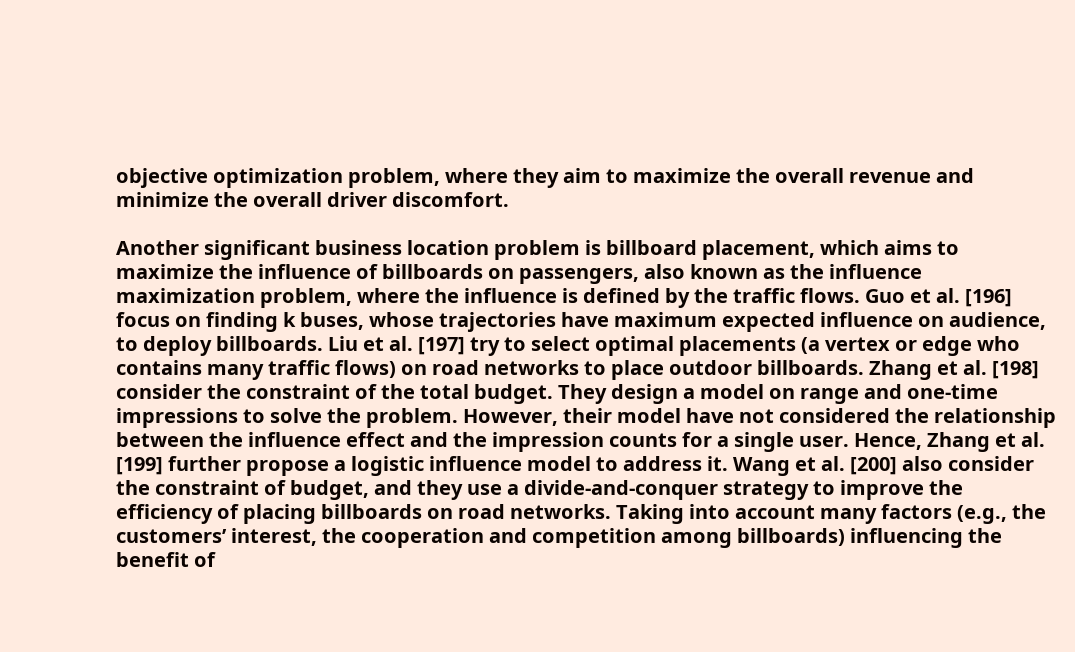objective optimization problem, where they aim to maximize the overall revenue and minimize the overall driver discomfort.

Another significant business location problem is billboard placement, which aims to maximize the influence of billboards on passengers, also known as the influence maximization problem, where the influence is defined by the traffic flows. Guo et al. [196] focus on finding k buses, whose trajectories have maximum expected influence on audience, to deploy billboards. Liu et al. [197] try to select optimal placements (a vertex or edge who contains many traffic flows) on road networks to place outdoor billboards. Zhang et al. [198] consider the constraint of the total budget. They design a model on range and one-time impressions to solve the problem. However, their model have not considered the relationship between the influence effect and the impression counts for a single user. Hence, Zhang et al. [199] further propose a logistic influence model to address it. Wang et al. [200] also consider the constraint of budget, and they use a divide-and-conquer strategy to improve the efficiency of placing billboards on road networks. Taking into account many factors (e.g., the customers’ interest, the cooperation and competition among billboards) influencing the benefit of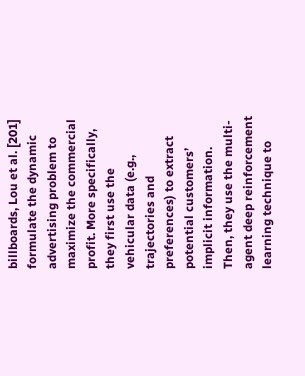billboards, Lou et al. [201] formulate the dynamic advertising problem to maximize the commercial profit. More specifically, they first use the vehicular data (e.g., trajectories and preferences) to extract potential customers’ implicit information. Then, they use the multi-agent deep reinforcement learning technique to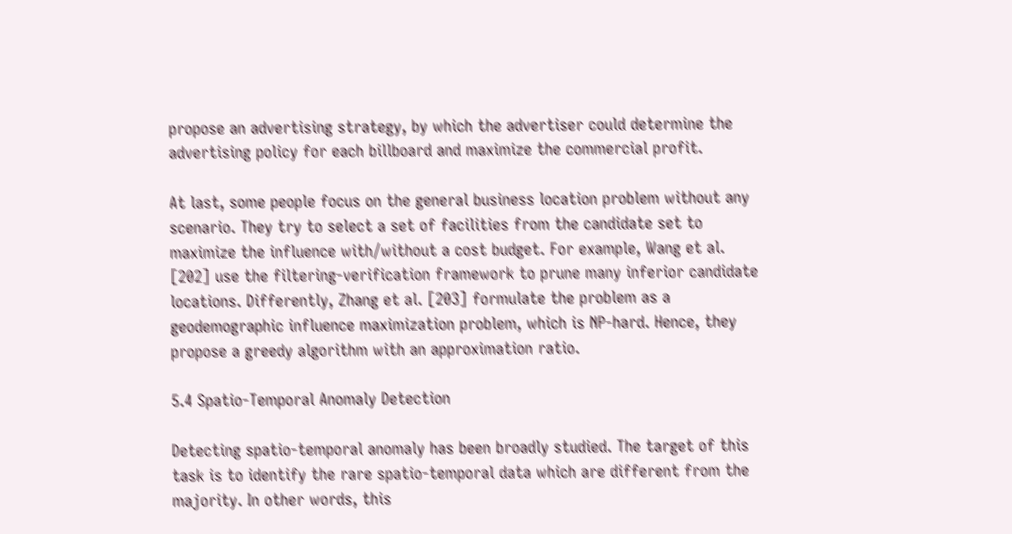propose an advertising strategy, by which the advertiser could determine the advertising policy for each billboard and maximize the commercial profit.

At last, some people focus on the general business location problem without any scenario. They try to select a set of facilities from the candidate set to maximize the influence with/without a cost budget. For example, Wang et al. [202] use the filtering-verification framework to prune many inferior candidate locations. Differently, Zhang et al. [203] formulate the problem as a geodemographic influence maximization problem, which is NP-hard. Hence, they propose a greedy algorithm with an approximation ratio.

5.4 Spatio-Temporal Anomaly Detection

Detecting spatio-temporal anomaly has been broadly studied. The target of this task is to identify the rare spatio-temporal data which are different from the majority. In other words, this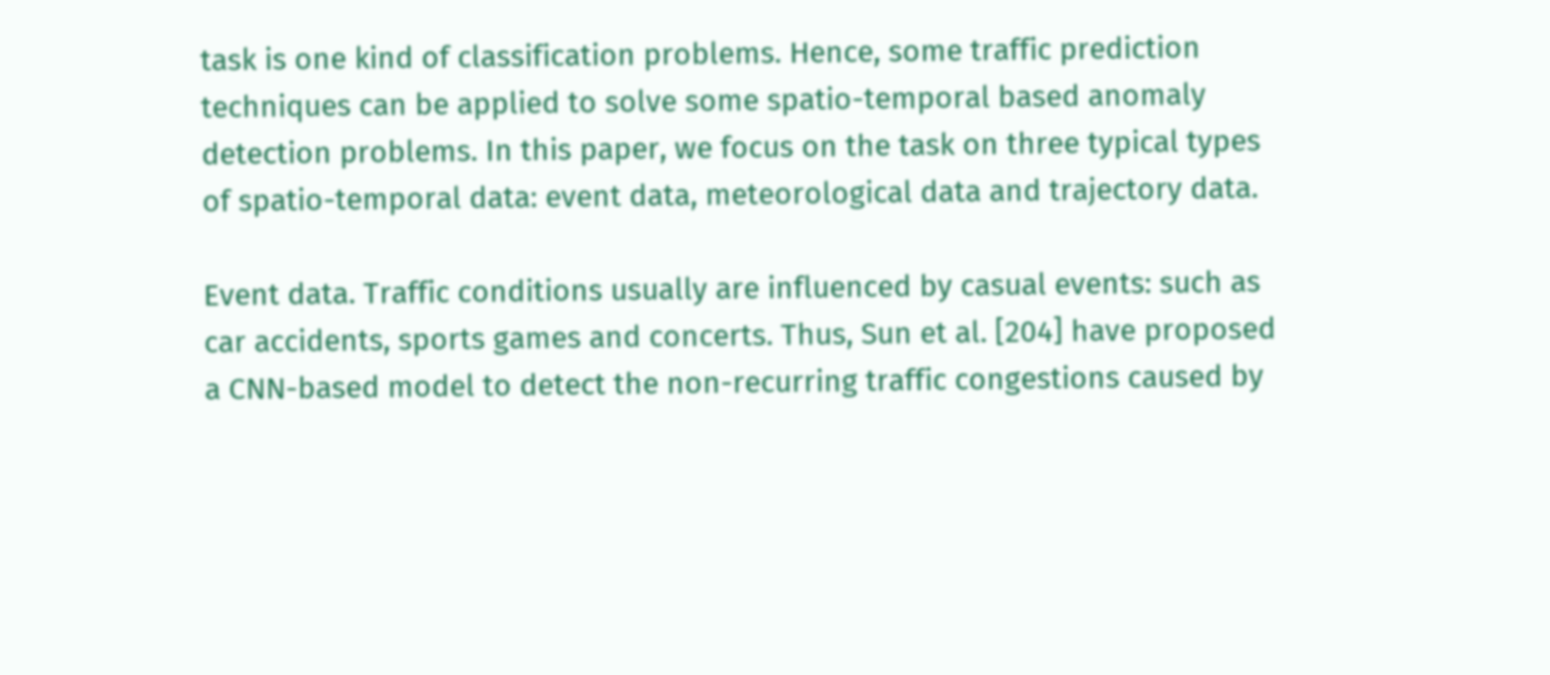task is one kind of classification problems. Hence, some traffic prediction techniques can be applied to solve some spatio-temporal based anomaly detection problems. In this paper, we focus on the task on three typical types of spatio-temporal data: event data, meteorological data and trajectory data.

Event data. Traffic conditions usually are influenced by casual events: such as car accidents, sports games and concerts. Thus, Sun et al. [204] have proposed a CNN-based model to detect the non-recurring traffic congestions caused by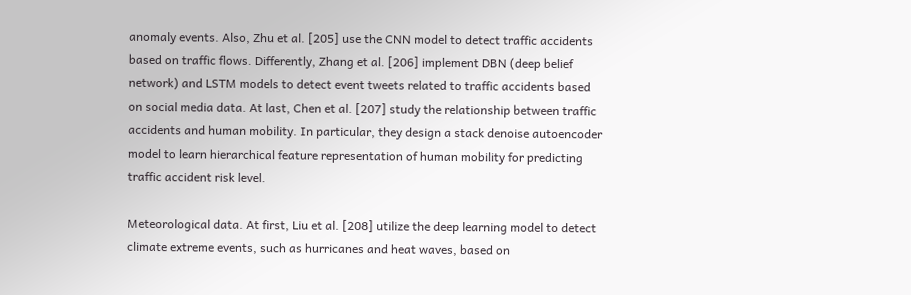anomaly events. Also, Zhu et al. [205] use the CNN model to detect traffic accidents based on traffic flows. Differently, Zhang et al. [206] implement DBN (deep belief network) and LSTM models to detect event tweets related to traffic accidents based on social media data. At last, Chen et al. [207] study the relationship between traffic accidents and human mobility. In particular, they design a stack denoise autoencoder model to learn hierarchical feature representation of human mobility for predicting traffic accident risk level.

Meteorological data. At first, Liu et al. [208] utilize the deep learning model to detect climate extreme events, such as hurricanes and heat waves, based on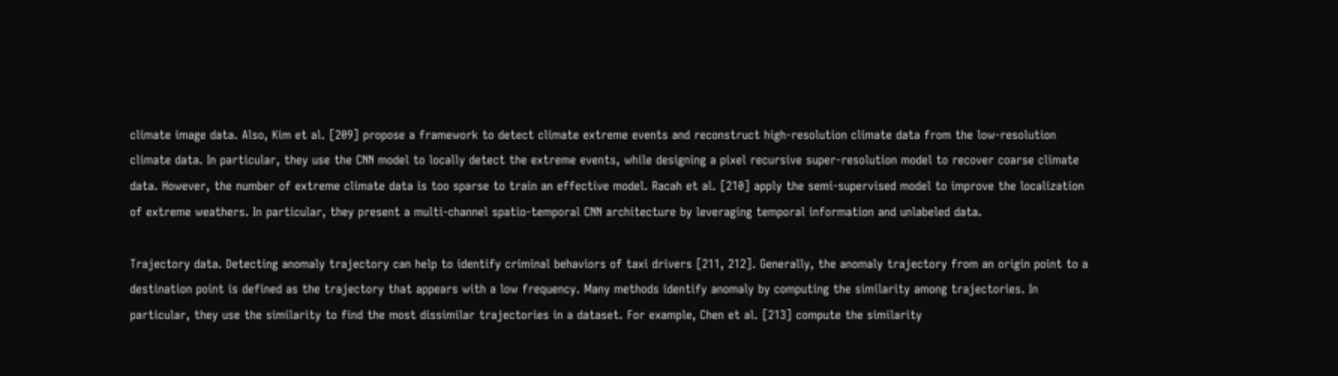climate image data. Also, Kim et al. [209] propose a framework to detect climate extreme events and reconstruct high-resolution climate data from the low-resolution climate data. In particular, they use the CNN model to locally detect the extreme events, while designing a pixel recursive super-resolution model to recover coarse climate data. However, the number of extreme climate data is too sparse to train an effective model. Racah et al. [210] apply the semi-supervised model to improve the localization of extreme weathers. In particular, they present a multi-channel spatio-temporal CNN architecture by leveraging temporal information and unlabeled data.

Trajectory data. Detecting anomaly trajectory can help to identify criminal behaviors of taxi drivers [211, 212]. Generally, the anomaly trajectory from an origin point to a destination point is defined as the trajectory that appears with a low frequency. Many methods identify anomaly by computing the similarity among trajectories. In particular, they use the similarity to find the most dissimilar trajectories in a dataset. For example, Chen et al. [213] compute the similarity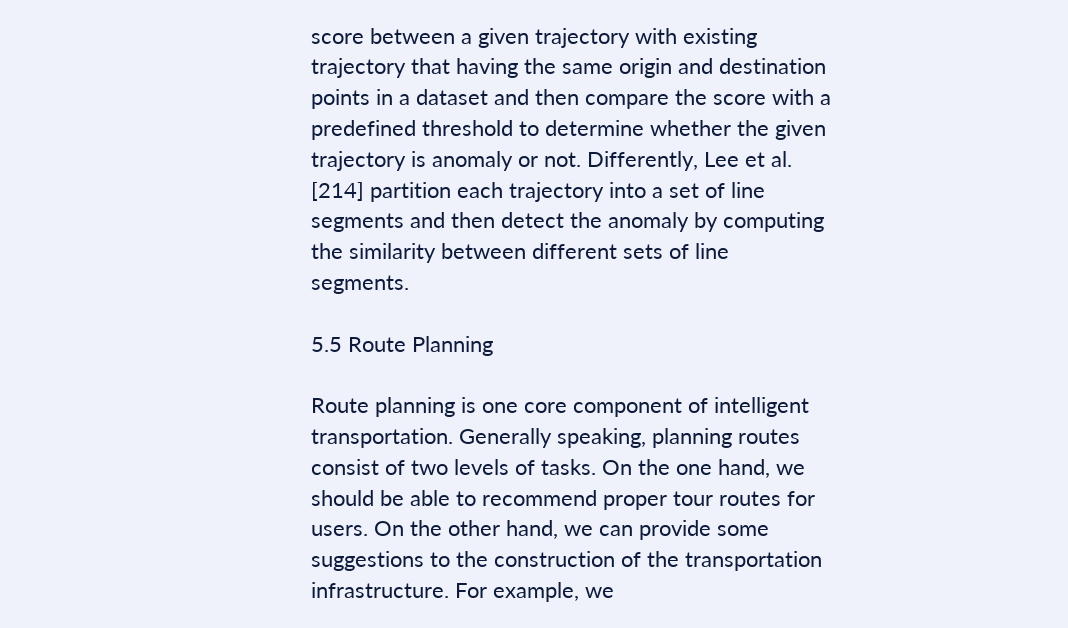score between a given trajectory with existing trajectory that having the same origin and destination points in a dataset and then compare the score with a predefined threshold to determine whether the given trajectory is anomaly or not. Differently, Lee et al. [214] partition each trajectory into a set of line segments and then detect the anomaly by computing the similarity between different sets of line segments.

5.5 Route Planning

Route planning is one core component of intelligent transportation. Generally speaking, planning routes consist of two levels of tasks. On the one hand, we should be able to recommend proper tour routes for users. On the other hand, we can provide some suggestions to the construction of the transportation infrastructure. For example, we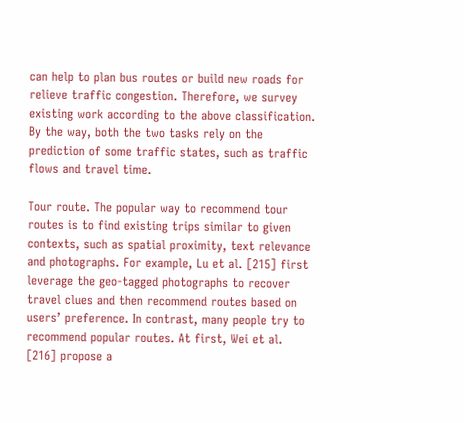can help to plan bus routes or build new roads for relieve traffic congestion. Therefore, we survey existing work according to the above classification. By the way, both the two tasks rely on the prediction of some traffic states, such as traffic flows and travel time.

Tour route. The popular way to recommend tour routes is to find existing trips similar to given contexts, such as spatial proximity, text relevance and photographs. For example, Lu et al. [215] first leverage the geo-tagged photographs to recover travel clues and then recommend routes based on users’ preference. In contrast, many people try to recommend popular routes. At first, Wei et al. [216] propose a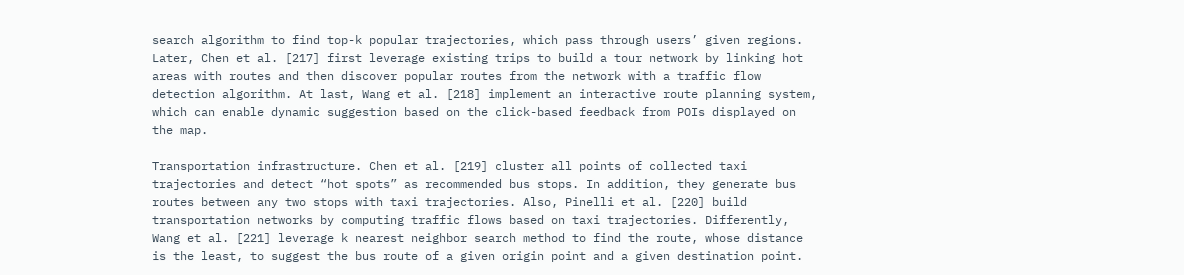search algorithm to find top-k popular trajectories, which pass through users’ given regions. Later, Chen et al. [217] first leverage existing trips to build a tour network by linking hot areas with routes and then discover popular routes from the network with a traffic flow detection algorithm. At last, Wang et al. [218] implement an interactive route planning system, which can enable dynamic suggestion based on the click-based feedback from POIs displayed on the map.

Transportation infrastructure. Chen et al. [219] cluster all points of collected taxi trajectories and detect “hot spots” as recommended bus stops. In addition, they generate bus routes between any two stops with taxi trajectories. Also, Pinelli et al. [220] build transportation networks by computing traffic flows based on taxi trajectories. Differently, Wang et al. [221] leverage k nearest neighbor search method to find the route, whose distance is the least, to suggest the bus route of a given origin point and a given destination point.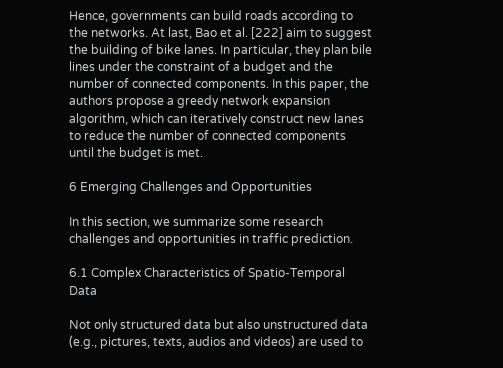Hence, governments can build roads according to the networks. At last, Bao et al. [222] aim to suggest the building of bike lanes. In particular, they plan bile lines under the constraint of a budget and the number of connected components. In this paper, the authors propose a greedy network expansion algorithm, which can iteratively construct new lanes to reduce the number of connected components until the budget is met.

6 Emerging Challenges and Opportunities

In this section, we summarize some research challenges and opportunities in traffic prediction.

6.1 Complex Characteristics of Spatio-Temporal Data

Not only structured data but also unstructured data (e.g., pictures, texts, audios and videos) are used to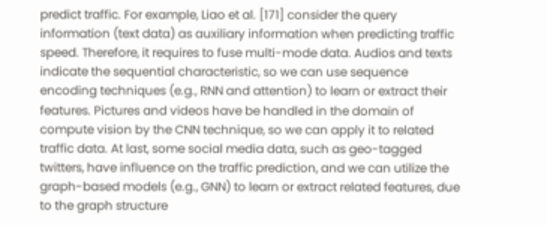predict traffic. For example, Liao et al. [171] consider the query information (text data) as auxiliary information when predicting traffic speed. Therefore, it requires to fuse multi-mode data. Audios and texts indicate the sequential characteristic, so we can use sequence encoding techniques (e.g., RNN and attention) to learn or extract their features. Pictures and videos have be handled in the domain of compute vision by the CNN technique, so we can apply it to related traffic data. At last, some social media data, such as geo-tagged twitters, have influence on the traffic prediction, and we can utilize the graph-based models (e.g., GNN) to learn or extract related features, due to the graph structure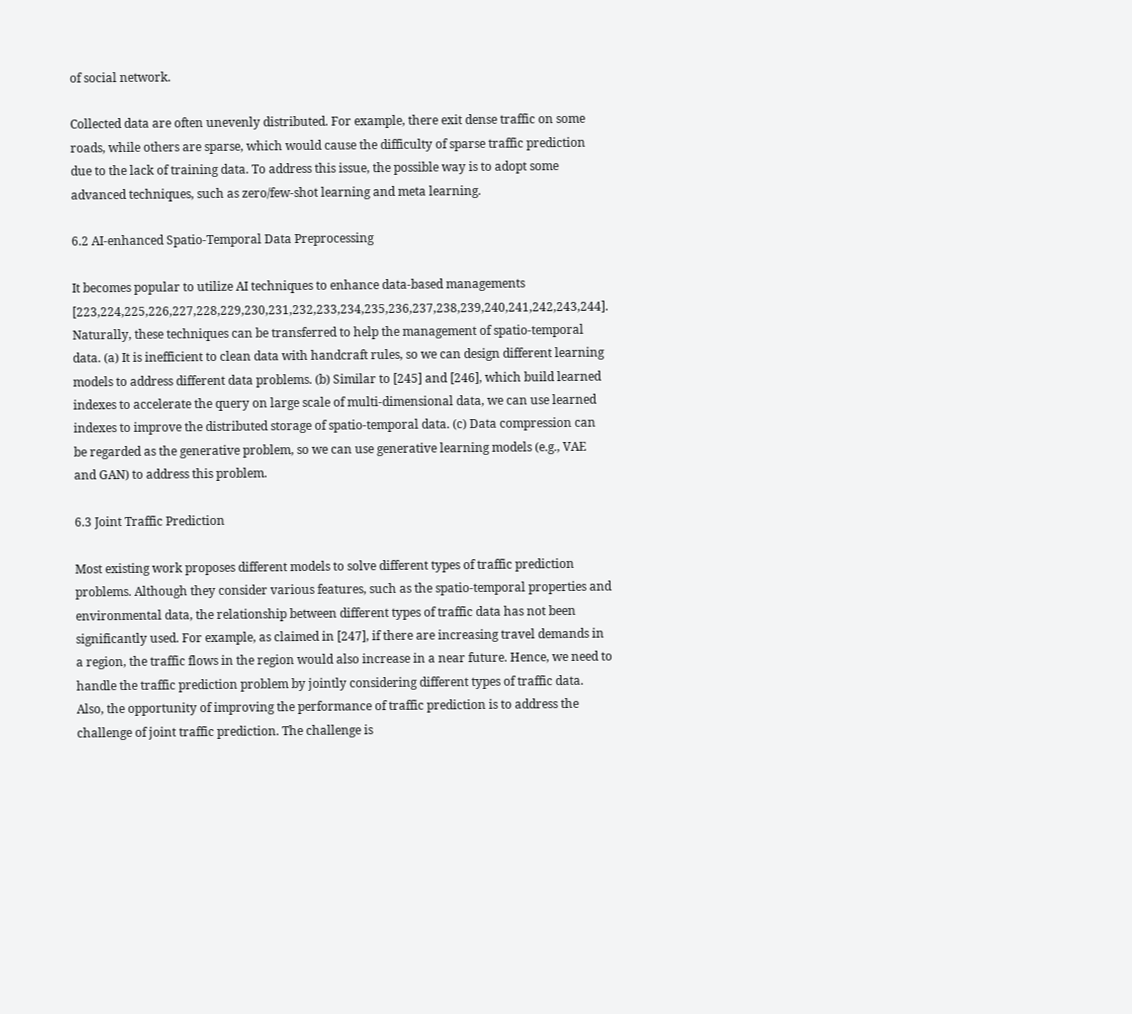of social network.

Collected data are often unevenly distributed. For example, there exit dense traffic on some roads, while others are sparse, which would cause the difficulty of sparse traffic prediction due to the lack of training data. To address this issue, the possible way is to adopt some advanced techniques, such as zero/few-shot learning and meta learning.

6.2 AI-enhanced Spatio-Temporal Data Preprocessing

It becomes popular to utilize AI techniques to enhance data-based managements [223,224,225,226,227,228,229,230,231,232,233,234,235,236,237,238,239,240,241,242,243,244]. Naturally, these techniques can be transferred to help the management of spatio-temporal data. (a) It is inefficient to clean data with handcraft rules, so we can design different learning models to address different data problems. (b) Similar to [245] and [246], which build learned indexes to accelerate the query on large scale of multi-dimensional data, we can use learned indexes to improve the distributed storage of spatio-temporal data. (c) Data compression can be regarded as the generative problem, so we can use generative learning models (e.g., VAE and GAN) to address this problem.

6.3 Joint Traffic Prediction

Most existing work proposes different models to solve different types of traffic prediction problems. Although they consider various features, such as the spatio-temporal properties and environmental data, the relationship between different types of traffic data has not been significantly used. For example, as claimed in [247], if there are increasing travel demands in a region, the traffic flows in the region would also increase in a near future. Hence, we need to handle the traffic prediction problem by jointly considering different types of traffic data. Also, the opportunity of improving the performance of traffic prediction is to address the challenge of joint traffic prediction. The challenge is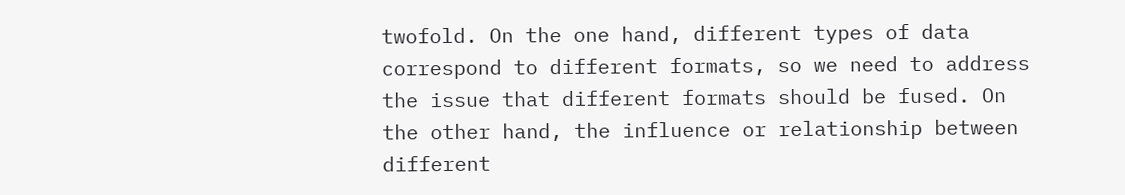twofold. On the one hand, different types of data correspond to different formats, so we need to address the issue that different formats should be fused. On the other hand, the influence or relationship between different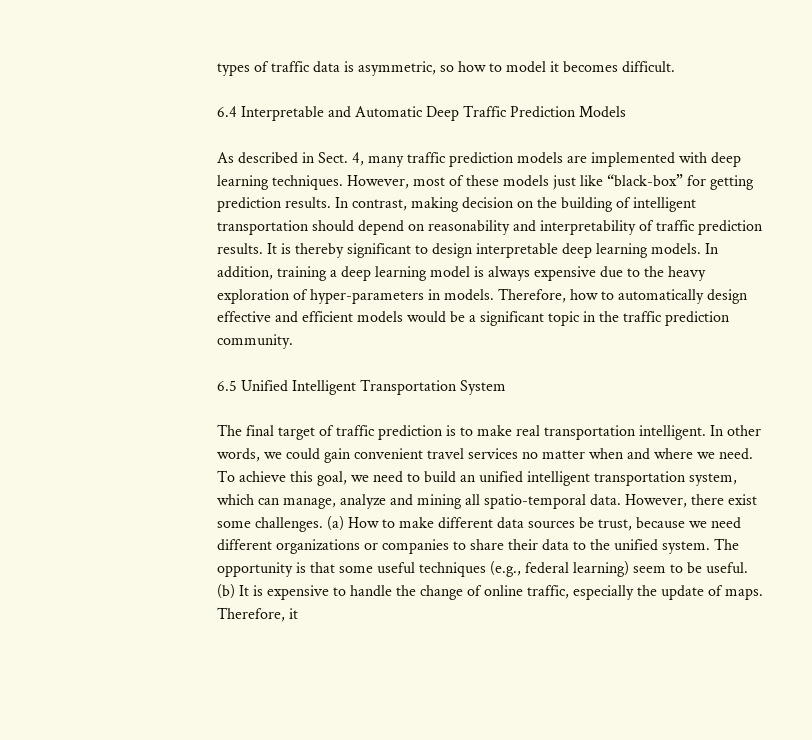types of traffic data is asymmetric, so how to model it becomes difficult.

6.4 Interpretable and Automatic Deep Traffic Prediction Models

As described in Sect. 4, many traffic prediction models are implemented with deep learning techniques. However, most of these models just like “black-box” for getting prediction results. In contrast, making decision on the building of intelligent transportation should depend on reasonability and interpretability of traffic prediction results. It is thereby significant to design interpretable deep learning models. In addition, training a deep learning model is always expensive due to the heavy exploration of hyper-parameters in models. Therefore, how to automatically design effective and efficient models would be a significant topic in the traffic prediction community.

6.5 Unified Intelligent Transportation System

The final target of traffic prediction is to make real transportation intelligent. In other words, we could gain convenient travel services no matter when and where we need. To achieve this goal, we need to build an unified intelligent transportation system, which can manage, analyze and mining all spatio-temporal data. However, there exist some challenges. (a) How to make different data sources be trust, because we need different organizations or companies to share their data to the unified system. The opportunity is that some useful techniques (e.g., federal learning) seem to be useful. (b) It is expensive to handle the change of online traffic, especially the update of maps. Therefore, it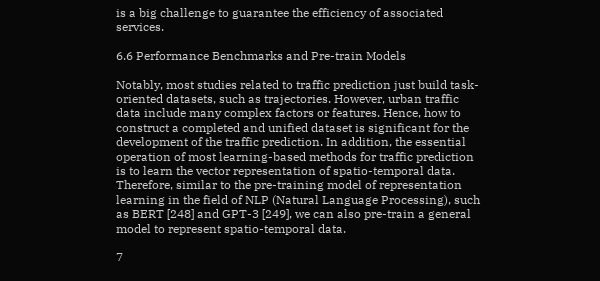is a big challenge to guarantee the efficiency of associated services.

6.6 Performance Benchmarks and Pre-train Models

Notably, most studies related to traffic prediction just build task-oriented datasets, such as trajectories. However, urban traffic data include many complex factors or features. Hence, how to construct a completed and unified dataset is significant for the development of the traffic prediction. In addition, the essential operation of most learning-based methods for traffic prediction is to learn the vector representation of spatio-temporal data. Therefore, similar to the pre-training model of representation learning in the field of NLP (Natural Language Processing), such as BERT [248] and GPT-3 [249], we can also pre-train a general model to represent spatio-temporal data.

7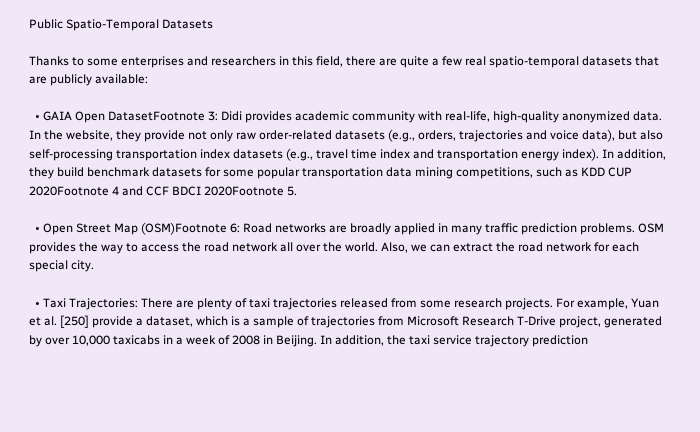Public Spatio-Temporal Datasets

Thanks to some enterprises and researchers in this field, there are quite a few real spatio-temporal datasets that are publicly available:

  • GAIA Open DatasetFootnote 3: Didi provides academic community with real-life, high-quality anonymized data. In the website, they provide not only raw order-related datasets (e.g., orders, trajectories and voice data), but also self-processing transportation index datasets (e.g., travel time index and transportation energy index). In addition, they build benchmark datasets for some popular transportation data mining competitions, such as KDD CUP 2020Footnote 4 and CCF BDCI 2020Footnote 5.

  • Open Street Map (OSM)Footnote 6: Road networks are broadly applied in many traffic prediction problems. OSM provides the way to access the road network all over the world. Also, we can extract the road network for each special city.

  • Taxi Trajectories: There are plenty of taxi trajectories released from some research projects. For example, Yuan et al. [250] provide a dataset, which is a sample of trajectories from Microsoft Research T-Drive project, generated by over 10,000 taxicabs in a week of 2008 in Beijing. In addition, the taxi service trajectory prediction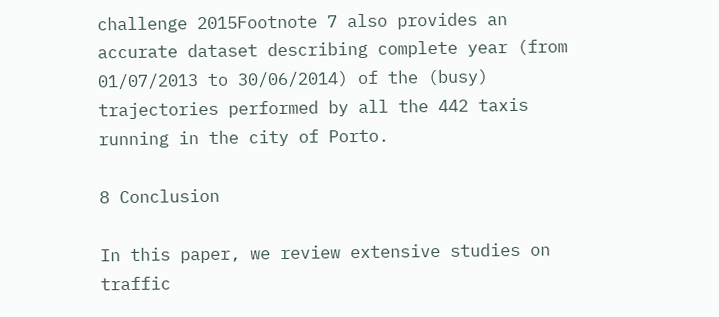challenge 2015Footnote 7 also provides an accurate dataset describing complete year (from 01/07/2013 to 30/06/2014) of the (busy) trajectories performed by all the 442 taxis running in the city of Porto.

8 Conclusion

In this paper, we review extensive studies on traffic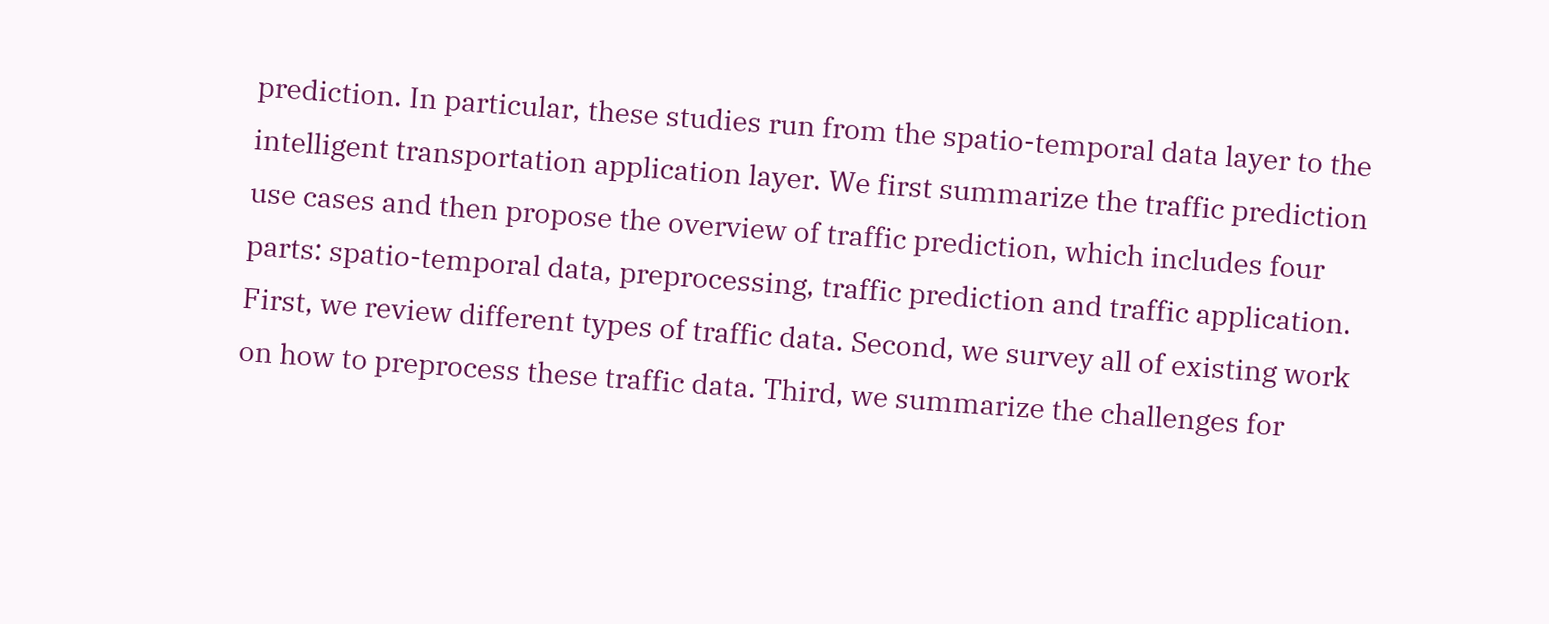prediction. In particular, these studies run from the spatio-temporal data layer to the intelligent transportation application layer. We first summarize the traffic prediction use cases and then propose the overview of traffic prediction, which includes four parts: spatio-temporal data, preprocessing, traffic prediction and traffic application. First, we review different types of traffic data. Second, we survey all of existing work on how to preprocess these traffic data. Third, we summarize the challenges for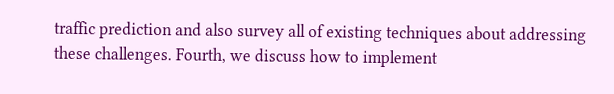traffic prediction and also survey all of existing techniques about addressing these challenges. Fourth, we discuss how to implement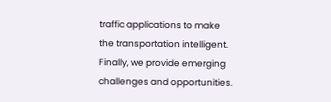traffic applications to make the transportation intelligent. Finally, we provide emerging challenges and opportunities.